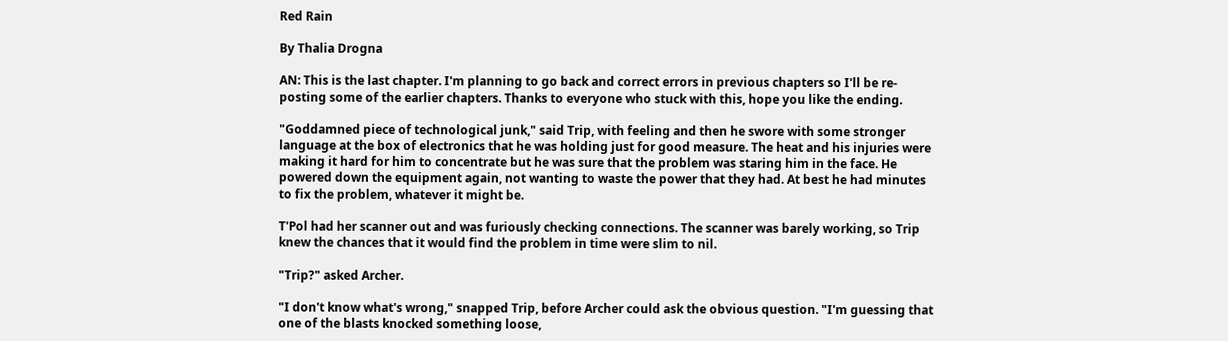Red Rain

By Thalia Drogna

AN: This is the last chapter. I'm planning to go back and correct errors in previous chapters so I'll be re-posting some of the earlier chapters. Thanks to everyone who stuck with this, hope you like the ending.

"Goddamned piece of technological junk," said Trip, with feeling and then he swore with some stronger language at the box of electronics that he was holding just for good measure. The heat and his injuries were making it hard for him to concentrate but he was sure that the problem was staring him in the face. He powered down the equipment again, not wanting to waste the power that they had. At best he had minutes to fix the problem, whatever it might be.

T'Pol had her scanner out and was furiously checking connections. The scanner was barely working, so Trip knew the chances that it would find the problem in time were slim to nil.

"Trip?" asked Archer.

"I don't know what's wrong," snapped Trip, before Archer could ask the obvious question. "I'm guessing that one of the blasts knocked something loose,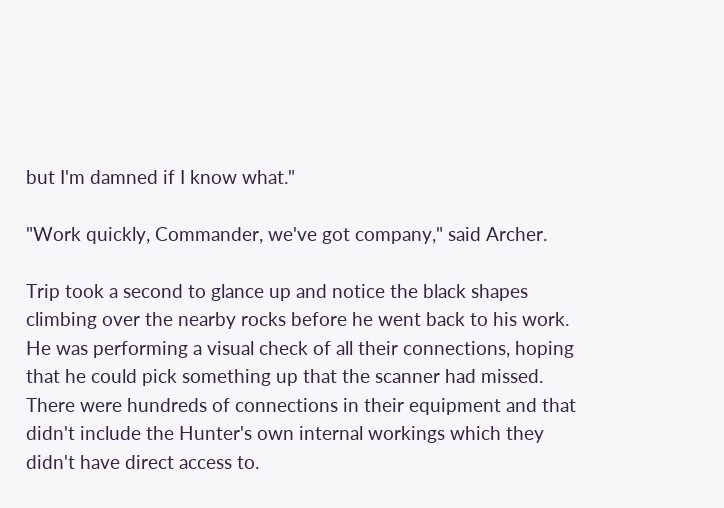but I'm damned if I know what."

"Work quickly, Commander, we've got company," said Archer.

Trip took a second to glance up and notice the black shapes climbing over the nearby rocks before he went back to his work. He was performing a visual check of all their connections, hoping that he could pick something up that the scanner had missed. There were hundreds of connections in their equipment and that didn't include the Hunter's own internal workings which they didn't have direct access to.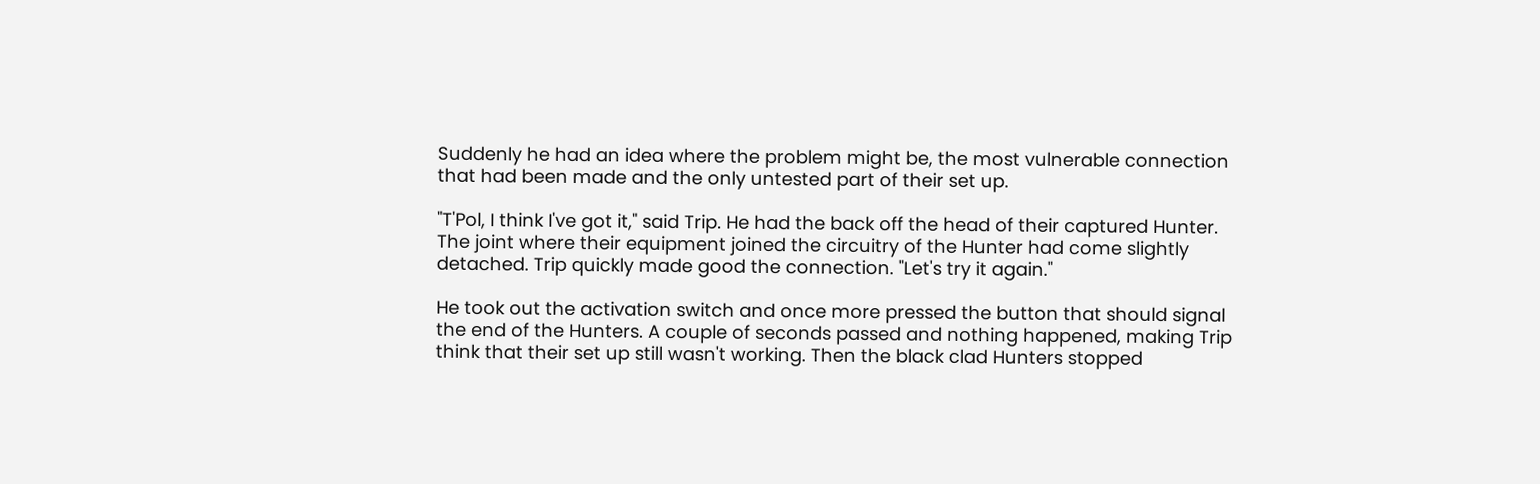Suddenly he had an idea where the problem might be, the most vulnerable connection that had been made and the only untested part of their set up.

"T'Pol, I think I've got it," said Trip. He had the back off the head of their captured Hunter. The joint where their equipment joined the circuitry of the Hunter had come slightly detached. Trip quickly made good the connection. "Let's try it again."

He took out the activation switch and once more pressed the button that should signal the end of the Hunters. A couple of seconds passed and nothing happened, making Trip think that their set up still wasn't working. Then the black clad Hunters stopped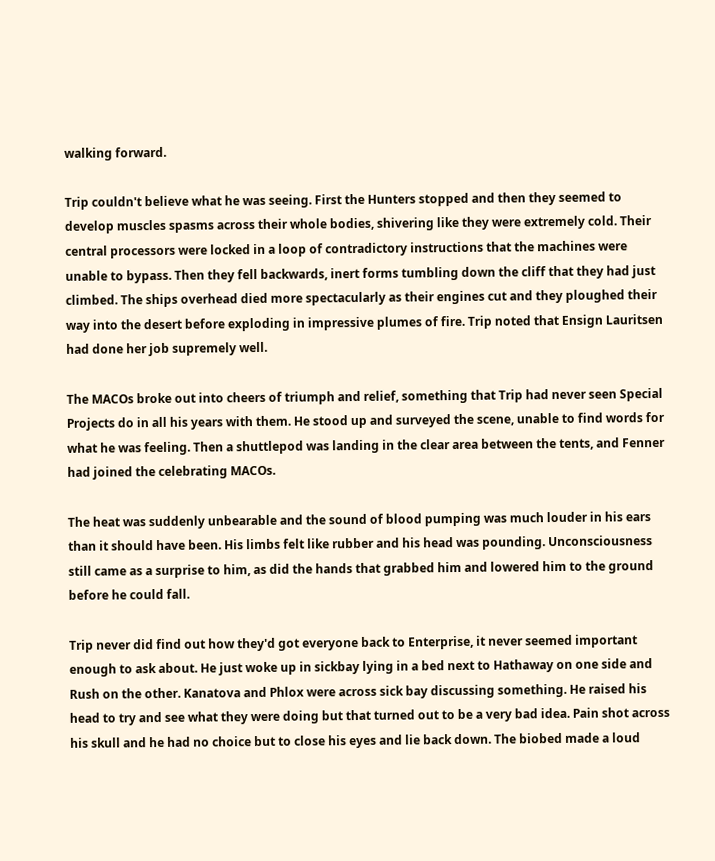walking forward.

Trip couldn't believe what he was seeing. First the Hunters stopped and then they seemed to develop muscles spasms across their whole bodies, shivering like they were extremely cold. Their central processors were locked in a loop of contradictory instructions that the machines were unable to bypass. Then they fell backwards, inert forms tumbling down the cliff that they had just climbed. The ships overhead died more spectacularly as their engines cut and they ploughed their way into the desert before exploding in impressive plumes of fire. Trip noted that Ensign Lauritsen had done her job supremely well.

The MACOs broke out into cheers of triumph and relief, something that Trip had never seen Special Projects do in all his years with them. He stood up and surveyed the scene, unable to find words for what he was feeling. Then a shuttlepod was landing in the clear area between the tents, and Fenner had joined the celebrating MACOs.

The heat was suddenly unbearable and the sound of blood pumping was much louder in his ears than it should have been. His limbs felt like rubber and his head was pounding. Unconsciousness still came as a surprise to him, as did the hands that grabbed him and lowered him to the ground before he could fall.

Trip never did find out how they'd got everyone back to Enterprise, it never seemed important enough to ask about. He just woke up in sickbay lying in a bed next to Hathaway on one side and Rush on the other. Kanatova and Phlox were across sick bay discussing something. He raised his head to try and see what they were doing but that turned out to be a very bad idea. Pain shot across his skull and he had no choice but to close his eyes and lie back down. The biobed made a loud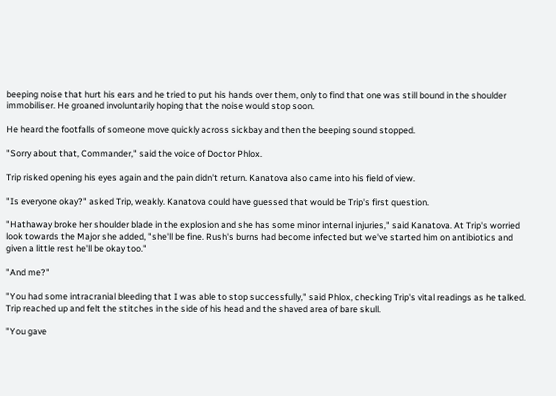beeping noise that hurt his ears and he tried to put his hands over them, only to find that one was still bound in the shoulder immobiliser. He groaned involuntarily hoping that the noise would stop soon.

He heard the footfalls of someone move quickly across sickbay and then the beeping sound stopped.

"Sorry about that, Commander," said the voice of Doctor Phlox.

Trip risked opening his eyes again and the pain didn't return. Kanatova also came into his field of view.

"Is everyone okay?" asked Trip, weakly. Kanatova could have guessed that would be Trip's first question.

"Hathaway broke her shoulder blade in the explosion and she has some minor internal injuries," said Kanatova. At Trip's worried look towards the Major she added, "she'll be fine. Rush's burns had become infected but we've started him on antibiotics and given a little rest he'll be okay too."

"And me?"

"You had some intracranial bleeding that I was able to stop successfully," said Phlox, checking Trip's vital readings as he talked. Trip reached up and felt the stitches in the side of his head and the shaved area of bare skull.

"You gave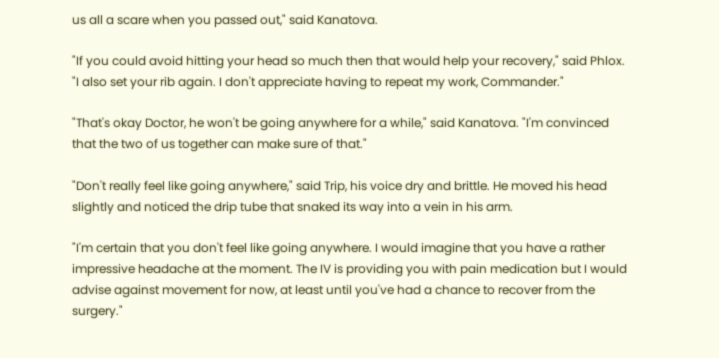us all a scare when you passed out," said Kanatova.

"If you could avoid hitting your head so much then that would help your recovery," said Phlox. "I also set your rib again. I don't appreciate having to repeat my work, Commander."

"That's okay Doctor, he won't be going anywhere for a while," said Kanatova. "I'm convinced that the two of us together can make sure of that."

"Don't really feel like going anywhere," said Trip, his voice dry and brittle. He moved his head slightly and noticed the drip tube that snaked its way into a vein in his arm.

"I'm certain that you don't feel like going anywhere. I would imagine that you have a rather impressive headache at the moment. The IV is providing you with pain medication but I would advise against movement for now, at least until you've had a chance to recover from the surgery."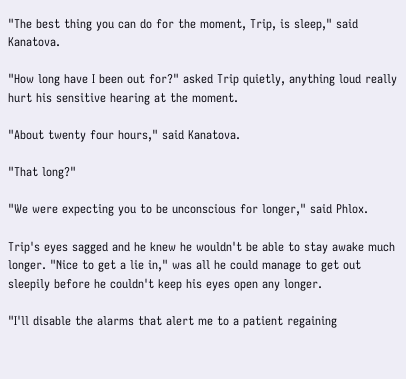"The best thing you can do for the moment, Trip, is sleep," said Kanatova.

"How long have I been out for?" asked Trip quietly, anything loud really hurt his sensitive hearing at the moment.

"About twenty four hours," said Kanatova.

"That long?"

"We were expecting you to be unconscious for longer," said Phlox.

Trip's eyes sagged and he knew he wouldn't be able to stay awake much longer. "Nice to get a lie in," was all he could manage to get out sleepily before he couldn't keep his eyes open any longer.

"I'll disable the alarms that alert me to a patient regaining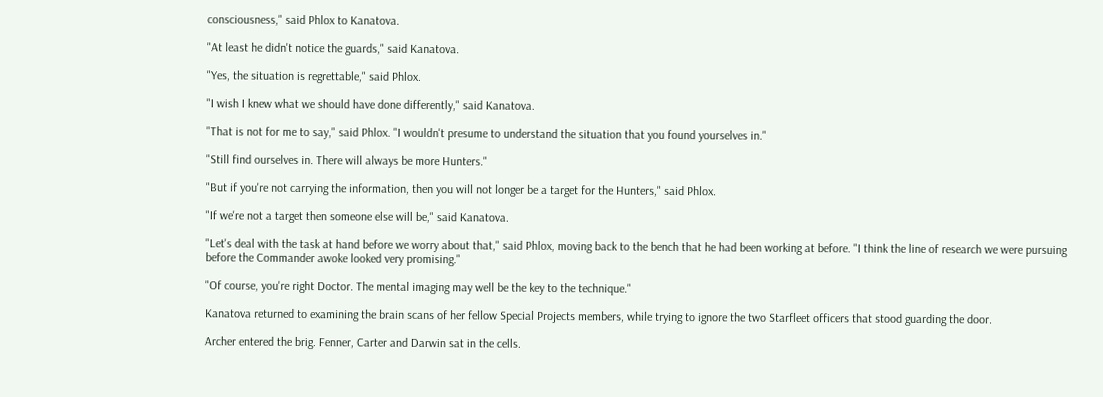consciousness," said Phlox to Kanatova.

"At least he didn't notice the guards," said Kanatova.

"Yes, the situation is regrettable," said Phlox.

"I wish I knew what we should have done differently," said Kanatova.

"That is not for me to say," said Phlox. "I wouldn't presume to understand the situation that you found yourselves in."

"Still find ourselves in. There will always be more Hunters."

"But if you're not carrying the information, then you will not longer be a target for the Hunters," said Phlox.

"If we're not a target then someone else will be," said Kanatova.

"Let's deal with the task at hand before we worry about that," said Phlox, moving back to the bench that he had been working at before. "I think the line of research we were pursuing before the Commander awoke looked very promising."

"Of course, you're right Doctor. The mental imaging may well be the key to the technique."

Kanatova returned to examining the brain scans of her fellow Special Projects members, while trying to ignore the two Starfleet officers that stood guarding the door.

Archer entered the brig. Fenner, Carter and Darwin sat in the cells.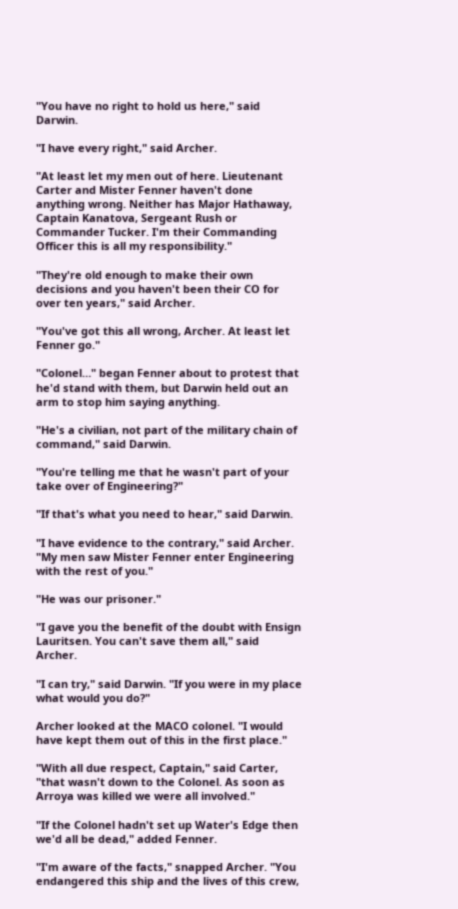"You have no right to hold us here," said Darwin.

"I have every right," said Archer.

"At least let my men out of here. Lieutenant Carter and Mister Fenner haven't done anything wrong. Neither has Major Hathaway, Captain Kanatova, Sergeant Rush or Commander Tucker. I'm their Commanding Officer this is all my responsibility."

"They're old enough to make their own decisions and you haven't been their CO for over ten years," said Archer.

"You've got this all wrong, Archer. At least let Fenner go."

"Colonel…" began Fenner about to protest that he'd stand with them, but Darwin held out an arm to stop him saying anything.

"He's a civilian, not part of the military chain of command," said Darwin.

"You're telling me that he wasn't part of your take over of Engineering?"

"If that's what you need to hear," said Darwin.

"I have evidence to the contrary," said Archer. "My men saw Mister Fenner enter Engineering with the rest of you."

"He was our prisoner."

"I gave you the benefit of the doubt with Ensign Lauritsen. You can't save them all," said Archer.

"I can try," said Darwin. "If you were in my place what would you do?"

Archer looked at the MACO colonel. "I would have kept them out of this in the first place."

"With all due respect, Captain," said Carter, "that wasn't down to the Colonel. As soon as Arroya was killed we were all involved."

"If the Colonel hadn't set up Water's Edge then we'd all be dead," added Fenner.

"I'm aware of the facts," snapped Archer. "You endangered this ship and the lives of this crew,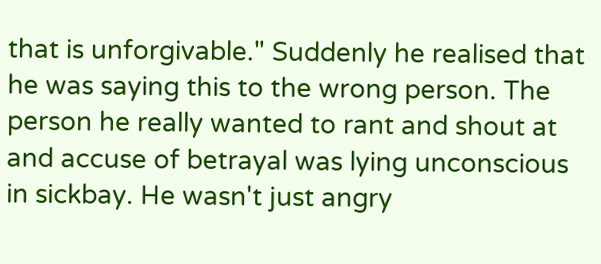that is unforgivable." Suddenly he realised that he was saying this to the wrong person. The person he really wanted to rant and shout at and accuse of betrayal was lying unconscious in sickbay. He wasn't just angry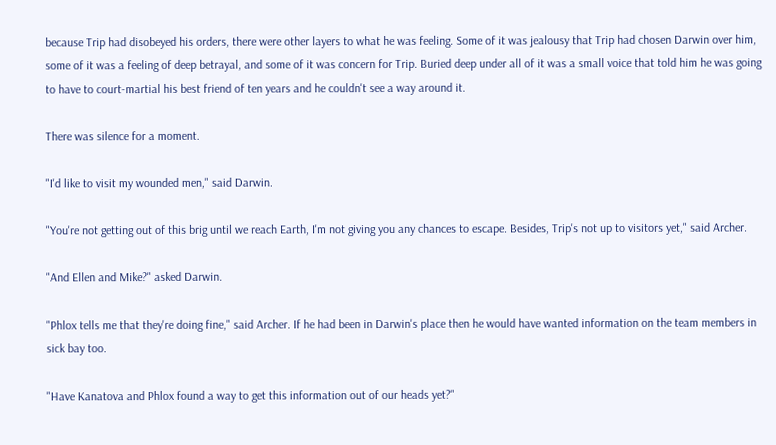because Trip had disobeyed his orders, there were other layers to what he was feeling. Some of it was jealousy that Trip had chosen Darwin over him, some of it was a feeling of deep betrayal, and some of it was concern for Trip. Buried deep under all of it was a small voice that told him he was going to have to court-martial his best friend of ten years and he couldn't see a way around it.

There was silence for a moment.

"I'd like to visit my wounded men," said Darwin.

"You're not getting out of this brig until we reach Earth, I'm not giving you any chances to escape. Besides, Trip's not up to visitors yet," said Archer.

"And Ellen and Mike?" asked Darwin.

"Phlox tells me that they're doing fine," said Archer. If he had been in Darwin's place then he would have wanted information on the team members in sick bay too.

"Have Kanatova and Phlox found a way to get this information out of our heads yet?"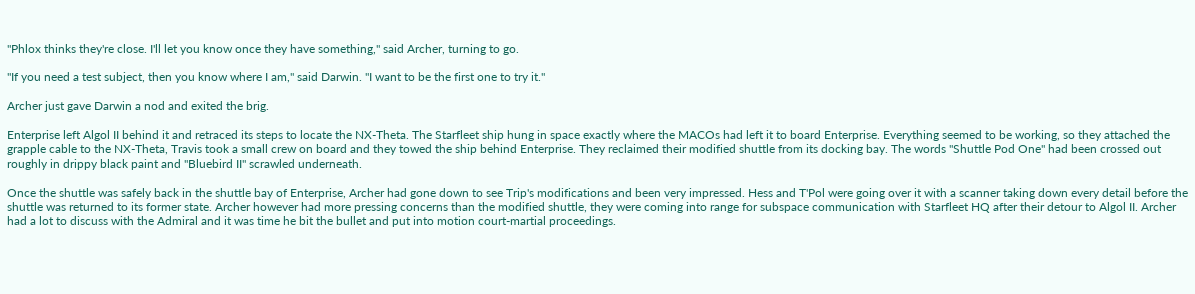"Phlox thinks they're close. I'll let you know once they have something," said Archer, turning to go.

"If you need a test subject, then you know where I am," said Darwin. "I want to be the first one to try it."

Archer just gave Darwin a nod and exited the brig.

Enterprise left Algol II behind it and retraced its steps to locate the NX-Theta. The Starfleet ship hung in space exactly where the MACOs had left it to board Enterprise. Everything seemed to be working, so they attached the grapple cable to the NX-Theta, Travis took a small crew on board and they towed the ship behind Enterprise. They reclaimed their modified shuttle from its docking bay. The words "Shuttle Pod One" had been crossed out roughly in drippy black paint and "Bluebird II" scrawled underneath.

Once the shuttle was safely back in the shuttle bay of Enterprise, Archer had gone down to see Trip's modifications and been very impressed. Hess and T'Pol were going over it with a scanner taking down every detail before the shuttle was returned to its former state. Archer however had more pressing concerns than the modified shuttle, they were coming into range for subspace communication with Starfleet HQ after their detour to Algol II. Archer had a lot to discuss with the Admiral and it was time he bit the bullet and put into motion court-martial proceedings.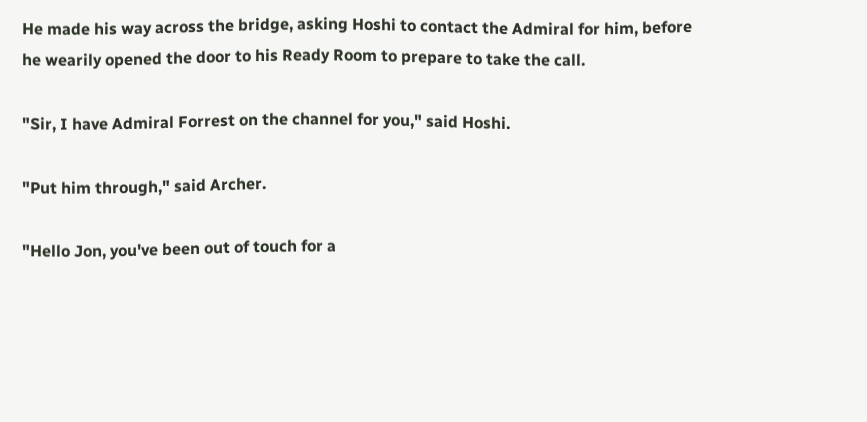He made his way across the bridge, asking Hoshi to contact the Admiral for him, before he wearily opened the door to his Ready Room to prepare to take the call.

"Sir, I have Admiral Forrest on the channel for you," said Hoshi.

"Put him through," said Archer.

"Hello Jon, you've been out of touch for a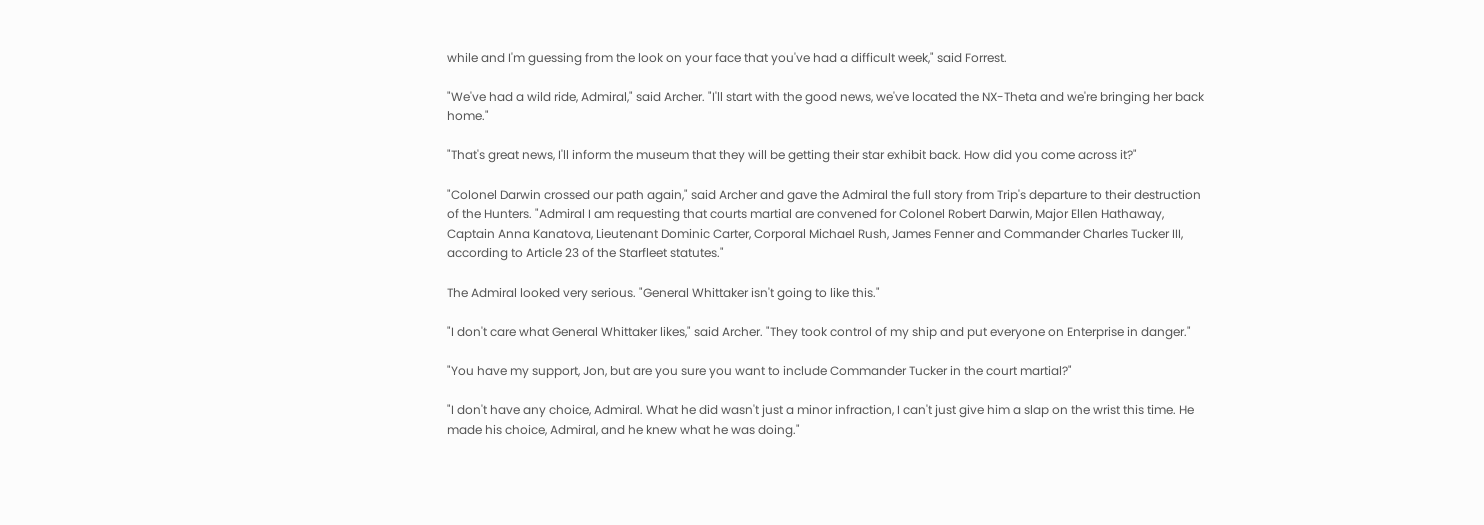while and I'm guessing from the look on your face that you've had a difficult week," said Forrest.

"We've had a wild ride, Admiral," said Archer. "I'll start with the good news, we've located the NX-Theta and we're bringing her back home."

"That's great news, I'll inform the museum that they will be getting their star exhibit back. How did you come across it?"

"Colonel Darwin crossed our path again," said Archer and gave the Admiral the full story from Trip's departure to their destruction of the Hunters. "Admiral I am requesting that courts martial are convened for Colonel Robert Darwin, Major Ellen Hathaway, Captain Anna Kanatova, Lieutenant Dominic Carter, Corporal Michael Rush, James Fenner and Commander Charles Tucker III, according to Article 23 of the Starfleet statutes."

The Admiral looked very serious. "General Whittaker isn't going to like this."

"I don't care what General Whittaker likes," said Archer. "They took control of my ship and put everyone on Enterprise in danger."

"You have my support, Jon, but are you sure you want to include Commander Tucker in the court martial?"

"I don't have any choice, Admiral. What he did wasn't just a minor infraction, I can't just give him a slap on the wrist this time. He made his choice, Admiral, and he knew what he was doing."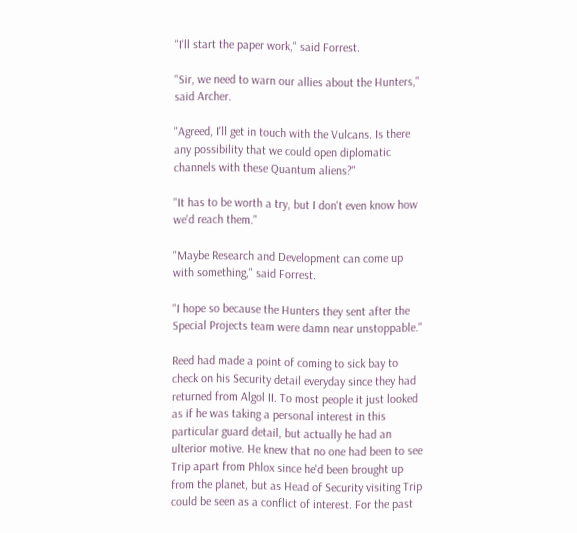"I'll start the paper work," said Forrest.

"Sir, we need to warn our allies about the Hunters," said Archer.

"Agreed, I'll get in touch with the Vulcans. Is there any possibility that we could open diplomatic channels with these Quantum aliens?"

"It has to be worth a try, but I don't even know how we'd reach them."

"Maybe Research and Development can come up with something," said Forrest.

"I hope so because the Hunters they sent after the Special Projects team were damn near unstoppable."

Reed had made a point of coming to sick bay to check on his Security detail everyday since they had returned from Algol II. To most people it just looked as if he was taking a personal interest in this particular guard detail, but actually he had an ulterior motive. He knew that no one had been to see Trip apart from Phlox since he'd been brought up from the planet, but as Head of Security visiting Trip could be seen as a conflict of interest. For the past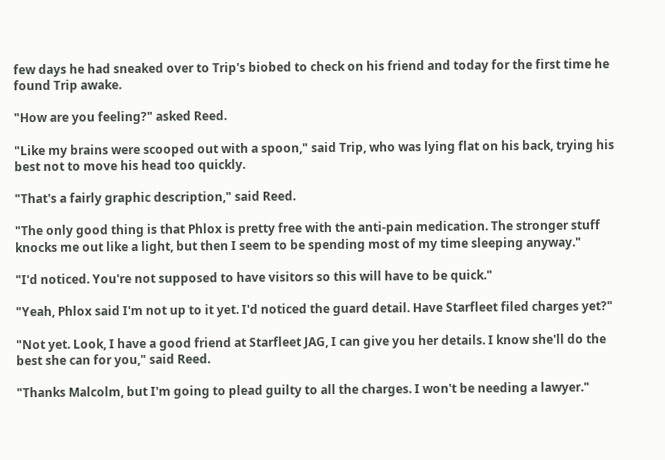few days he had sneaked over to Trip's biobed to check on his friend and today for the first time he found Trip awake.

"How are you feeling?" asked Reed.

"Like my brains were scooped out with a spoon," said Trip, who was lying flat on his back, trying his best not to move his head too quickly.

"That's a fairly graphic description," said Reed.

"The only good thing is that Phlox is pretty free with the anti-pain medication. The stronger stuff knocks me out like a light, but then I seem to be spending most of my time sleeping anyway."

"I'd noticed. You're not supposed to have visitors so this will have to be quick."

"Yeah, Phlox said I'm not up to it yet. I'd noticed the guard detail. Have Starfleet filed charges yet?"

"Not yet. Look, I have a good friend at Starfleet JAG, I can give you her details. I know she'll do the best she can for you," said Reed.

"Thanks Malcolm, but I'm going to plead guilty to all the charges. I won't be needing a lawyer."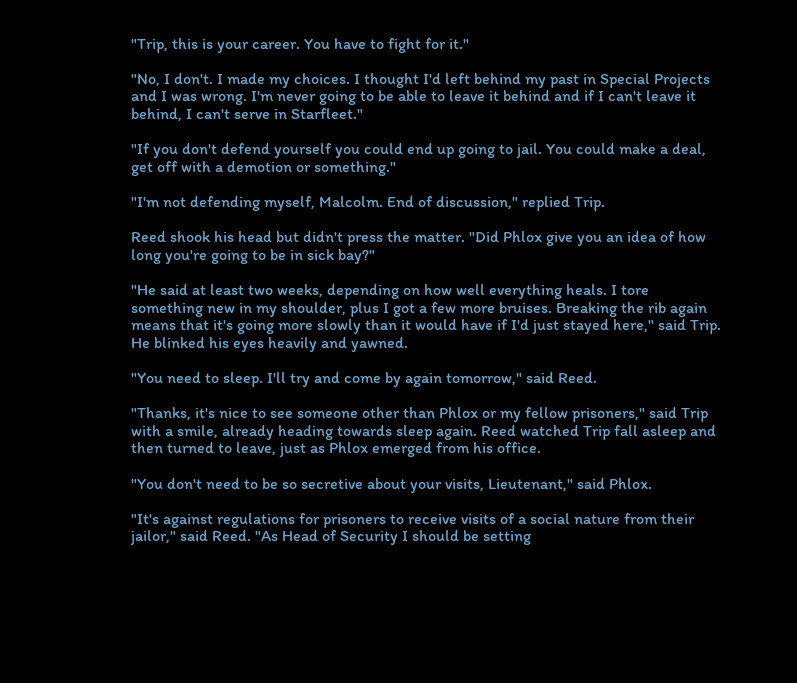"Trip, this is your career. You have to fight for it."

"No, I don't. I made my choices. I thought I'd left behind my past in Special Projects and I was wrong. I'm never going to be able to leave it behind and if I can't leave it behind, I can't serve in Starfleet."

"If you don't defend yourself you could end up going to jail. You could make a deal, get off with a demotion or something."

"I'm not defending myself, Malcolm. End of discussion," replied Trip.

Reed shook his head but didn't press the matter. "Did Phlox give you an idea of how long you're going to be in sick bay?"

"He said at least two weeks, depending on how well everything heals. I tore something new in my shoulder, plus I got a few more bruises. Breaking the rib again means that it's going more slowly than it would have if I'd just stayed here," said Trip. He blinked his eyes heavily and yawned.

"You need to sleep. I'll try and come by again tomorrow," said Reed.

"Thanks, it's nice to see someone other than Phlox or my fellow prisoners," said Trip with a smile, already heading towards sleep again. Reed watched Trip fall asleep and then turned to leave, just as Phlox emerged from his office.

"You don't need to be so secretive about your visits, Lieutenant," said Phlox.

"It's against regulations for prisoners to receive visits of a social nature from their jailor," said Reed. "As Head of Security I should be setting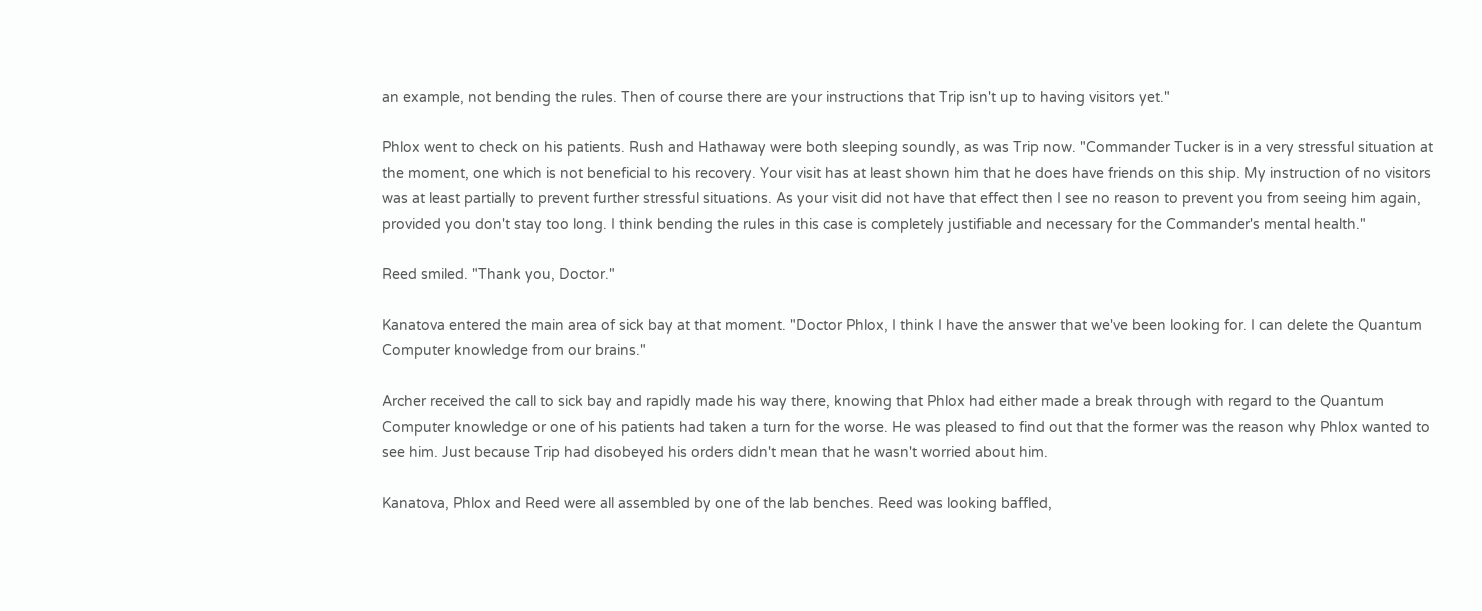an example, not bending the rules. Then of course there are your instructions that Trip isn't up to having visitors yet."

Phlox went to check on his patients. Rush and Hathaway were both sleeping soundly, as was Trip now. "Commander Tucker is in a very stressful situation at the moment, one which is not beneficial to his recovery. Your visit has at least shown him that he does have friends on this ship. My instruction of no visitors was at least partially to prevent further stressful situations. As your visit did not have that effect then I see no reason to prevent you from seeing him again, provided you don't stay too long. I think bending the rules in this case is completely justifiable and necessary for the Commander's mental health."

Reed smiled. "Thank you, Doctor."

Kanatova entered the main area of sick bay at that moment. "Doctor Phlox, I think I have the answer that we've been looking for. I can delete the Quantum Computer knowledge from our brains."

Archer received the call to sick bay and rapidly made his way there, knowing that Phlox had either made a break through with regard to the Quantum Computer knowledge or one of his patients had taken a turn for the worse. He was pleased to find out that the former was the reason why Phlox wanted to see him. Just because Trip had disobeyed his orders didn't mean that he wasn't worried about him.

Kanatova, Phlox and Reed were all assembled by one of the lab benches. Reed was looking baffled,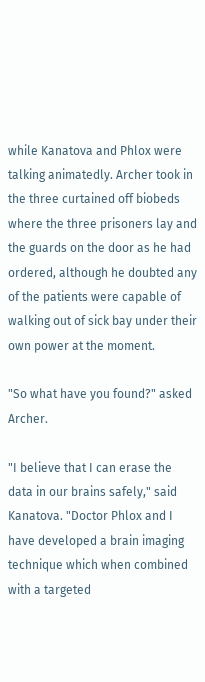while Kanatova and Phlox were talking animatedly. Archer took in the three curtained off biobeds where the three prisoners lay and the guards on the door as he had ordered, although he doubted any of the patients were capable of walking out of sick bay under their own power at the moment.

"So what have you found?" asked Archer.

"I believe that I can erase the data in our brains safely," said Kanatova. "Doctor Phlox and I have developed a brain imaging technique which when combined with a targeted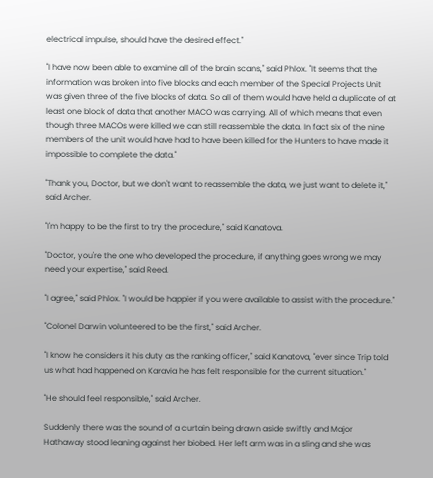electrical impulse, should have the desired effect."

"I have now been able to examine all of the brain scans," said Phlox. "It seems that the information was broken into five blocks and each member of the Special Projects Unit was given three of the five blocks of data. So all of them would have held a duplicate of at least one block of data that another MACO was carrying. All of which means that even though three MACOs were killed we can still reassemble the data. In fact six of the nine members of the unit would have had to have been killed for the Hunters to have made it impossible to complete the data."

"Thank you, Doctor, but we don't want to reassemble the data, we just want to delete it," said Archer.

"I'm happy to be the first to try the procedure," said Kanatova.

"Doctor, you're the one who developed the procedure, if anything goes wrong we may need your expertise," said Reed.

"I agree," said Phlox. "I would be happier if you were available to assist with the procedure."

"Colonel Darwin volunteered to be the first," said Archer.

"I know he considers it his duty as the ranking officer," said Kanatova, "ever since Trip told us what had happened on Karavia he has felt responsible for the current situation."

"He should feel responsible," said Archer.

Suddenly there was the sound of a curtain being drawn aside swiftly and Major Hathaway stood leaning against her biobed. Her left arm was in a sling and she was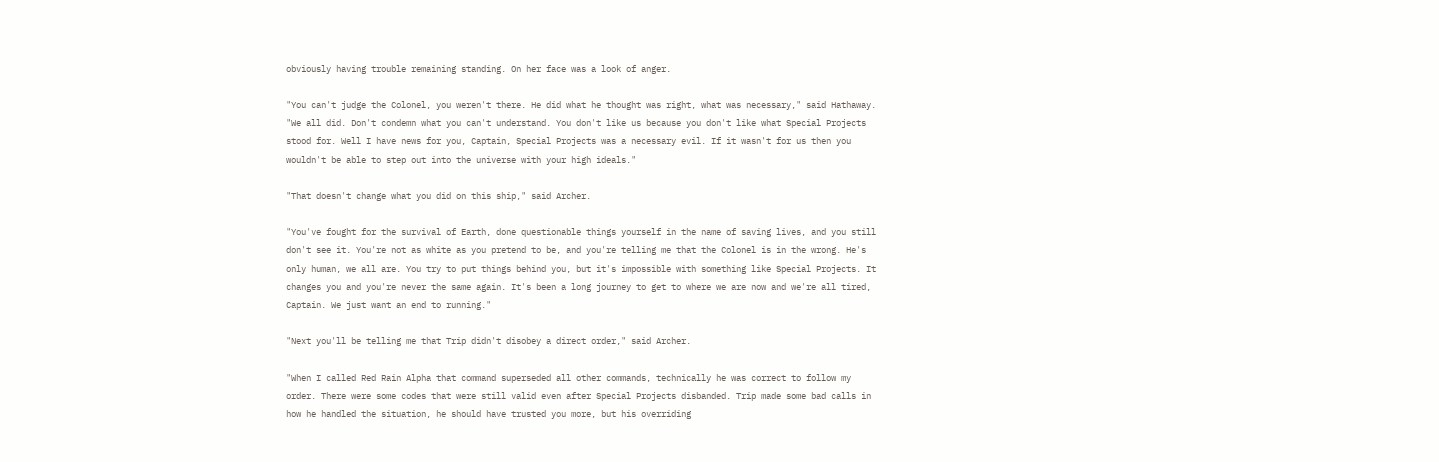obviously having trouble remaining standing. On her face was a look of anger.

"You can't judge the Colonel, you weren't there. He did what he thought was right, what was necessary," said Hathaway. "We all did. Don't condemn what you can't understand. You don't like us because you don't like what Special Projects stood for. Well I have news for you, Captain, Special Projects was a necessary evil. If it wasn't for us then you wouldn't be able to step out into the universe with your high ideals."

"That doesn't change what you did on this ship," said Archer.

"You've fought for the survival of Earth, done questionable things yourself in the name of saving lives, and you still don't see it. You're not as white as you pretend to be, and you're telling me that the Colonel is in the wrong. He's only human, we all are. You try to put things behind you, but it's impossible with something like Special Projects. It changes you and you're never the same again. It's been a long journey to get to where we are now and we're all tired, Captain. We just want an end to running."

"Next you'll be telling me that Trip didn't disobey a direct order," said Archer.

"When I called Red Rain Alpha that command superseded all other commands, technically he was correct to follow my order. There were some codes that were still valid even after Special Projects disbanded. Trip made some bad calls in how he handled the situation, he should have trusted you more, but his overriding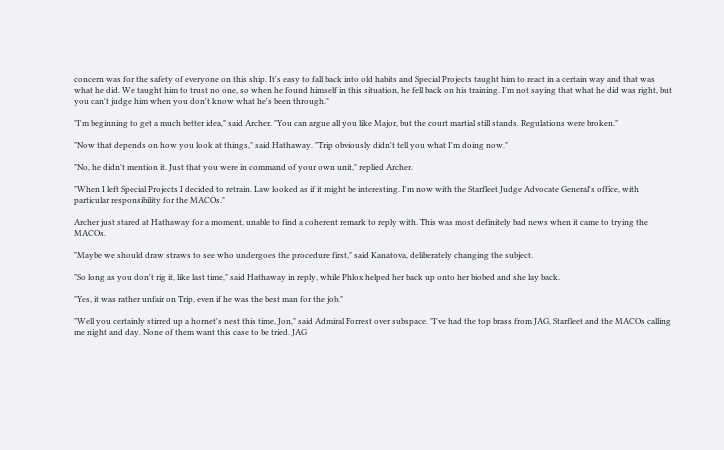concern was for the safety of everyone on this ship. It's easy to fall back into old habits and Special Projects taught him to react in a certain way and that was what he did. We taught him to trust no one, so when he found himself in this situation, he fell back on his training. I'm not saying that what he did was right, but you can't judge him when you don't know what he's been through."

"I'm beginning to get a much better idea," said Archer. "You can argue all you like Major, but the court martial still stands. Regulations were broken."

"Now that depends on how you look at things," said Hathaway. "Trip obviously didn't tell you what I'm doing now."

"No, he didn't mention it. Just that you were in command of your own unit," replied Archer.

"When I left Special Projects I decided to retrain. Law looked as if it might be interesting. I'm now with the Starfleet Judge Advocate General's office, with particular responsibility for the MACOs."

Archer just stared at Hathaway for a moment, unable to find a coherent remark to reply with. This was most definitely bad news when it came to trying the MACOs.

"Maybe we should draw straws to see who undergoes the procedure first," said Kanatova, deliberately changing the subject.

"So long as you don't rig it, like last time," said Hathaway in reply, while Phlox helped her back up onto her biobed and she lay back.

"Yes, it was rather unfair on Trip, even if he was the best man for the job."

"Well you certainly stirred up a hornet's nest this time, Jon," said Admiral Forrest over subspace. "I've had the top brass from JAG, Starfleet and the MACOs calling me night and day. None of them want this case to be tried. JAG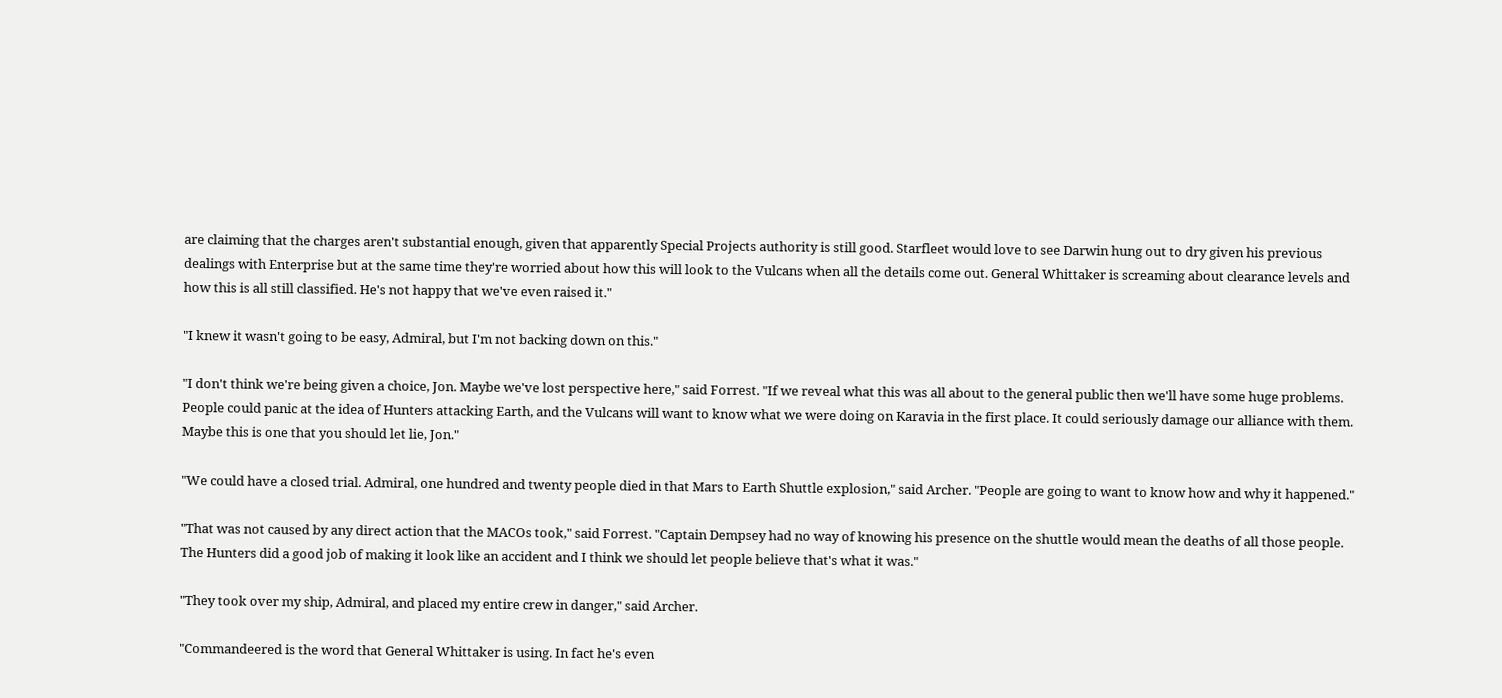are claiming that the charges aren't substantial enough, given that apparently Special Projects authority is still good. Starfleet would love to see Darwin hung out to dry given his previous dealings with Enterprise but at the same time they're worried about how this will look to the Vulcans when all the details come out. General Whittaker is screaming about clearance levels and how this is all still classified. He's not happy that we've even raised it."

"I knew it wasn't going to be easy, Admiral, but I'm not backing down on this."

"I don't think we're being given a choice, Jon. Maybe we've lost perspective here," said Forrest. "If we reveal what this was all about to the general public then we'll have some huge problems. People could panic at the idea of Hunters attacking Earth, and the Vulcans will want to know what we were doing on Karavia in the first place. It could seriously damage our alliance with them. Maybe this is one that you should let lie, Jon."

"We could have a closed trial. Admiral, one hundred and twenty people died in that Mars to Earth Shuttle explosion," said Archer. "People are going to want to know how and why it happened."

"That was not caused by any direct action that the MACOs took," said Forrest. "Captain Dempsey had no way of knowing his presence on the shuttle would mean the deaths of all those people. The Hunters did a good job of making it look like an accident and I think we should let people believe that's what it was."

"They took over my ship, Admiral, and placed my entire crew in danger," said Archer.

"Commandeered is the word that General Whittaker is using. In fact he's even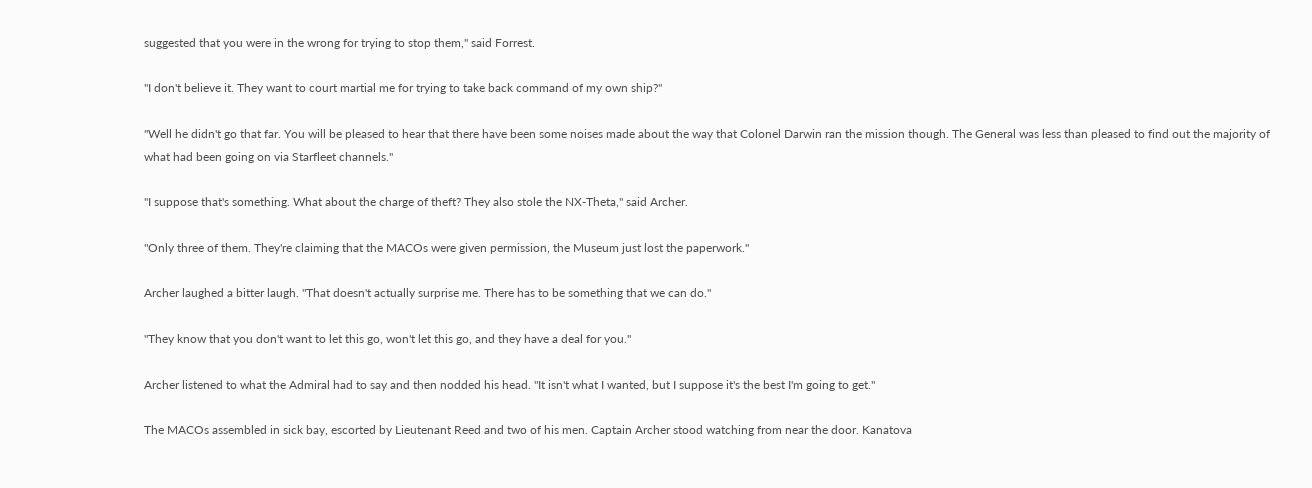suggested that you were in the wrong for trying to stop them," said Forrest.

"I don't believe it. They want to court martial me for trying to take back command of my own ship?"

"Well he didn't go that far. You will be pleased to hear that there have been some noises made about the way that Colonel Darwin ran the mission though. The General was less than pleased to find out the majority of what had been going on via Starfleet channels."

"I suppose that's something. What about the charge of theft? They also stole the NX-Theta," said Archer.

"Only three of them. They're claiming that the MACOs were given permission, the Museum just lost the paperwork."

Archer laughed a bitter laugh. "That doesn't actually surprise me. There has to be something that we can do."

"They know that you don't want to let this go, won't let this go, and they have a deal for you."

Archer listened to what the Admiral had to say and then nodded his head. "It isn't what I wanted, but I suppose it's the best I'm going to get."

The MACOs assembled in sick bay, escorted by Lieutenant Reed and two of his men. Captain Archer stood watching from near the door. Kanatova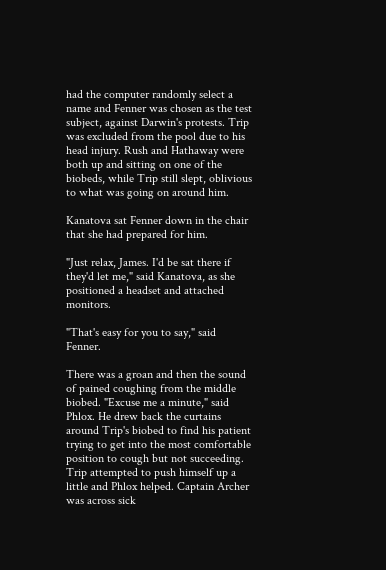had the computer randomly select a name and Fenner was chosen as the test subject, against Darwin's protests. Trip was excluded from the pool due to his head injury. Rush and Hathaway were both up and sitting on one of the biobeds, while Trip still slept, oblivious to what was going on around him.

Kanatova sat Fenner down in the chair that she had prepared for him.

"Just relax, James. I'd be sat there if they'd let me," said Kanatova, as she positioned a headset and attached monitors.

"That's easy for you to say," said Fenner.

There was a groan and then the sound of pained coughing from the middle biobed. "Excuse me a minute," said Phlox. He drew back the curtains around Trip's biobed to find his patient trying to get into the most comfortable position to cough but not succeeding. Trip attempted to push himself up a little and Phlox helped. Captain Archer was across sick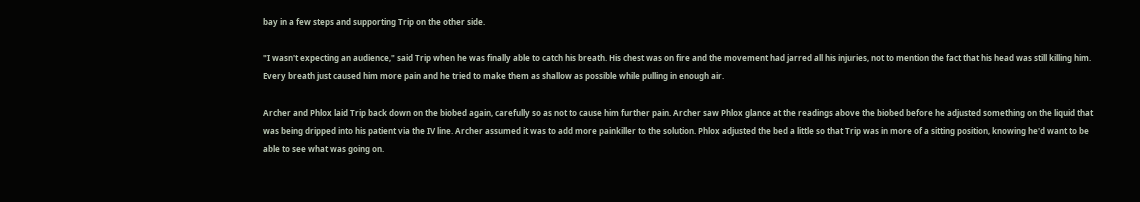bay in a few steps and supporting Trip on the other side.

"I wasn't expecting an audience," said Trip when he was finally able to catch his breath. His chest was on fire and the movement had jarred all his injuries, not to mention the fact that his head was still killing him. Every breath just caused him more pain and he tried to make them as shallow as possible while pulling in enough air.

Archer and Phlox laid Trip back down on the biobed again, carefully so as not to cause him further pain. Archer saw Phlox glance at the readings above the biobed before he adjusted something on the liquid that was being dripped into his patient via the IV line. Archer assumed it was to add more painkiller to the solution. Phlox adjusted the bed a little so that Trip was in more of a sitting position, knowing he'd want to be able to see what was going on.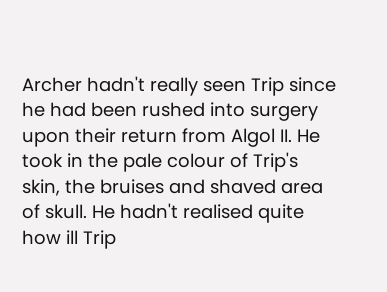Archer hadn't really seen Trip since he had been rushed into surgery upon their return from Algol II. He took in the pale colour of Trip's skin, the bruises and shaved area of skull. He hadn't realised quite how ill Trip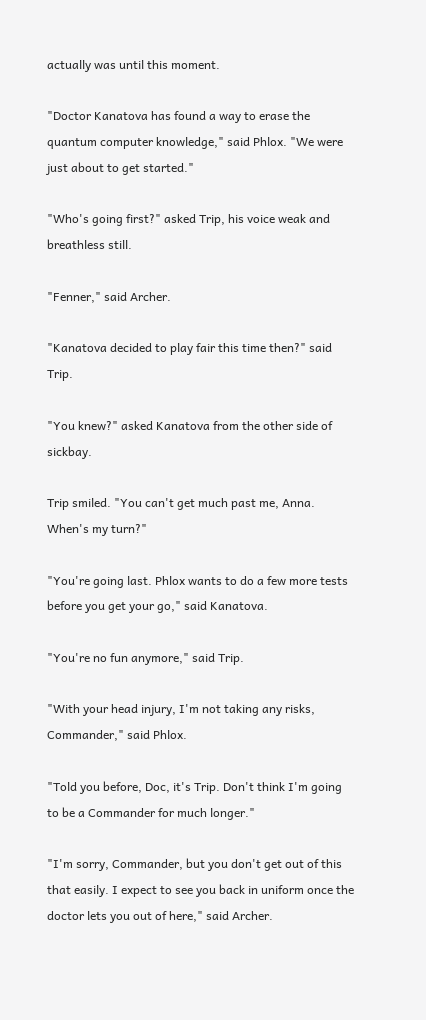actually was until this moment.

"Doctor Kanatova has found a way to erase the quantum computer knowledge," said Phlox. "We were just about to get started."

"Who's going first?" asked Trip, his voice weak and breathless still.

"Fenner," said Archer.

"Kanatova decided to play fair this time then?" said Trip.

"You knew?" asked Kanatova from the other side of sickbay.

Trip smiled. "You can't get much past me, Anna. When's my turn?"

"You're going last. Phlox wants to do a few more tests before you get your go," said Kanatova.

"You're no fun anymore," said Trip.

"With your head injury, I'm not taking any risks, Commander," said Phlox.

"Told you before, Doc, it's Trip. Don't think I'm going to be a Commander for much longer."

"I'm sorry, Commander, but you don't get out of this that easily. I expect to see you back in uniform once the doctor lets you out of here," said Archer.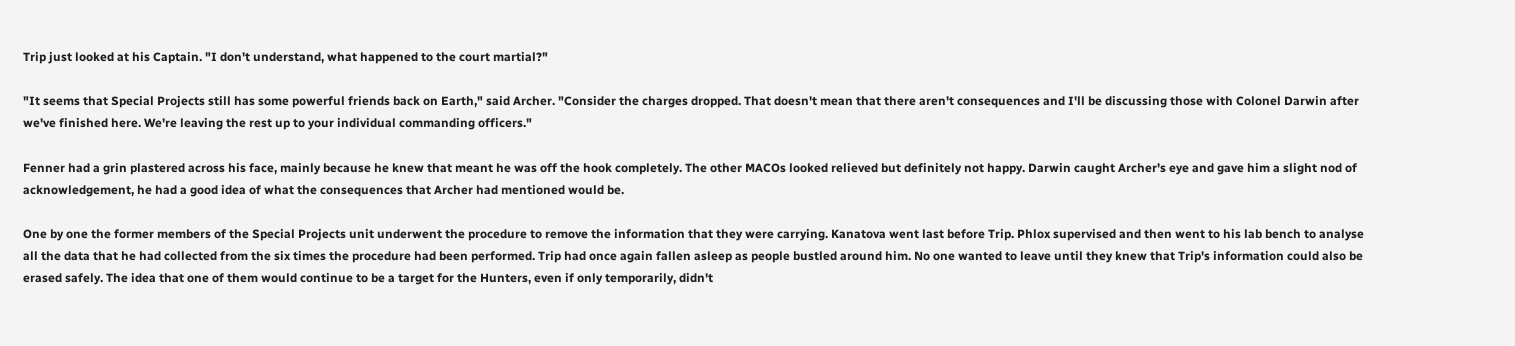Trip just looked at his Captain. "I don't understand, what happened to the court martial?"

"It seems that Special Projects still has some powerful friends back on Earth," said Archer. "Consider the charges dropped. That doesn't mean that there aren't consequences and I'll be discussing those with Colonel Darwin after we've finished here. We're leaving the rest up to your individual commanding officers."

Fenner had a grin plastered across his face, mainly because he knew that meant he was off the hook completely. The other MACOs looked relieved but definitely not happy. Darwin caught Archer's eye and gave him a slight nod of acknowledgement, he had a good idea of what the consequences that Archer had mentioned would be.

One by one the former members of the Special Projects unit underwent the procedure to remove the information that they were carrying. Kanatova went last before Trip. Phlox supervised and then went to his lab bench to analyse all the data that he had collected from the six times the procedure had been performed. Trip had once again fallen asleep as people bustled around him. No one wanted to leave until they knew that Trip's information could also be erased safely. The idea that one of them would continue to be a target for the Hunters, even if only temporarily, didn't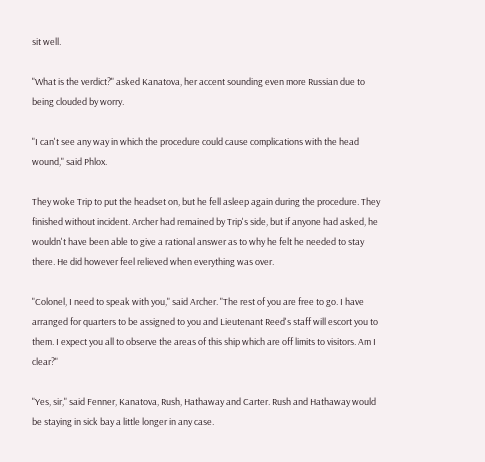sit well.

"What is the verdict?" asked Kanatova, her accent sounding even more Russian due to being clouded by worry.

"I can't see any way in which the procedure could cause complications with the head wound," said Phlox.

They woke Trip to put the headset on, but he fell asleep again during the procedure. They finished without incident. Archer had remained by Trip's side, but if anyone had asked, he wouldn't have been able to give a rational answer as to why he felt he needed to stay there. He did however feel relieved when everything was over.

"Colonel, I need to speak with you," said Archer. "The rest of you are free to go. I have arranged for quarters to be assigned to you and Lieutenant Reed's staff will escort you to them. I expect you all to observe the areas of this ship which are off limits to visitors. Am I clear?"

"Yes, sir," said Fenner, Kanatova, Rush, Hathaway and Carter. Rush and Hathaway would be staying in sick bay a little longer in any case.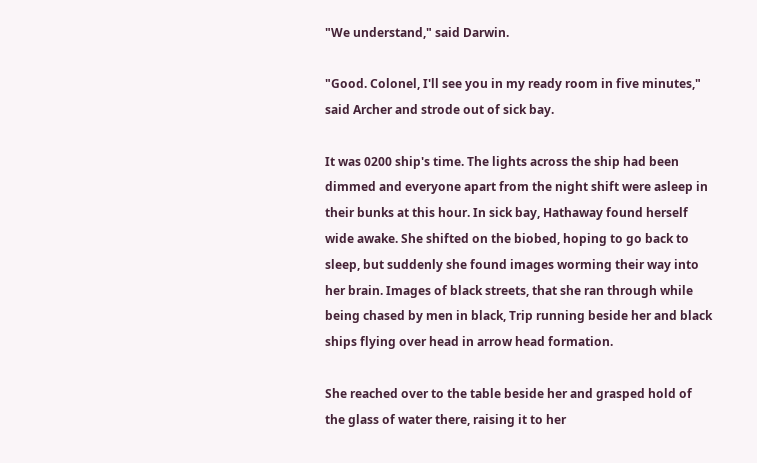"We understand," said Darwin.

"Good. Colonel, I'll see you in my ready room in five minutes," said Archer and strode out of sick bay.

It was 0200 ship's time. The lights across the ship had been dimmed and everyone apart from the night shift were asleep in their bunks at this hour. In sick bay, Hathaway found herself wide awake. She shifted on the biobed, hoping to go back to sleep, but suddenly she found images worming their way into her brain. Images of black streets, that she ran through while being chased by men in black, Trip running beside her and black ships flying over head in arrow head formation.

She reached over to the table beside her and grasped hold of the glass of water there, raising it to her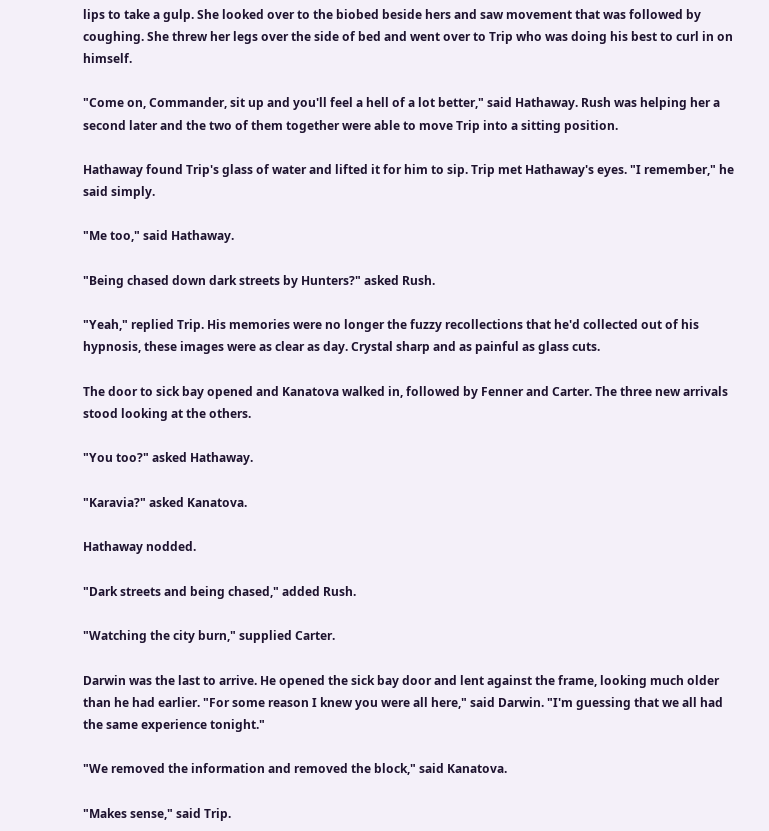lips to take a gulp. She looked over to the biobed beside hers and saw movement that was followed by coughing. She threw her legs over the side of bed and went over to Trip who was doing his best to curl in on himself.

"Come on, Commander, sit up and you'll feel a hell of a lot better," said Hathaway. Rush was helping her a second later and the two of them together were able to move Trip into a sitting position.

Hathaway found Trip's glass of water and lifted it for him to sip. Trip met Hathaway's eyes. "I remember," he said simply.

"Me too," said Hathaway.

"Being chased down dark streets by Hunters?" asked Rush.

"Yeah," replied Trip. His memories were no longer the fuzzy recollections that he'd collected out of his hypnosis, these images were as clear as day. Crystal sharp and as painful as glass cuts.

The door to sick bay opened and Kanatova walked in, followed by Fenner and Carter. The three new arrivals stood looking at the others.

"You too?" asked Hathaway.

"Karavia?" asked Kanatova.

Hathaway nodded.

"Dark streets and being chased," added Rush.

"Watching the city burn," supplied Carter.

Darwin was the last to arrive. He opened the sick bay door and lent against the frame, looking much older than he had earlier. "For some reason I knew you were all here," said Darwin. "I'm guessing that we all had the same experience tonight."

"We removed the information and removed the block," said Kanatova.

"Makes sense," said Trip.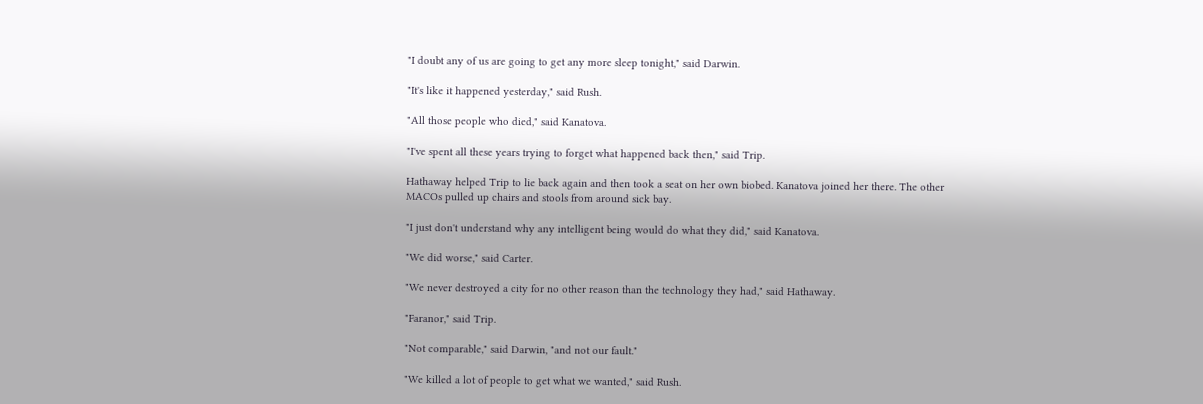"I doubt any of us are going to get any more sleep tonight," said Darwin.

"It's like it happened yesterday," said Rush.

"All those people who died," said Kanatova.

"I've spent all these years trying to forget what happened back then," said Trip.

Hathaway helped Trip to lie back again and then took a seat on her own biobed. Kanatova joined her there. The other MACOs pulled up chairs and stools from around sick bay.

"I just don't understand why any intelligent being would do what they did," said Kanatova.

"We did worse," said Carter.

"We never destroyed a city for no other reason than the technology they had," said Hathaway.

"Faranor," said Trip.

"Not comparable," said Darwin, "and not our fault."

"We killed a lot of people to get what we wanted," said Rush.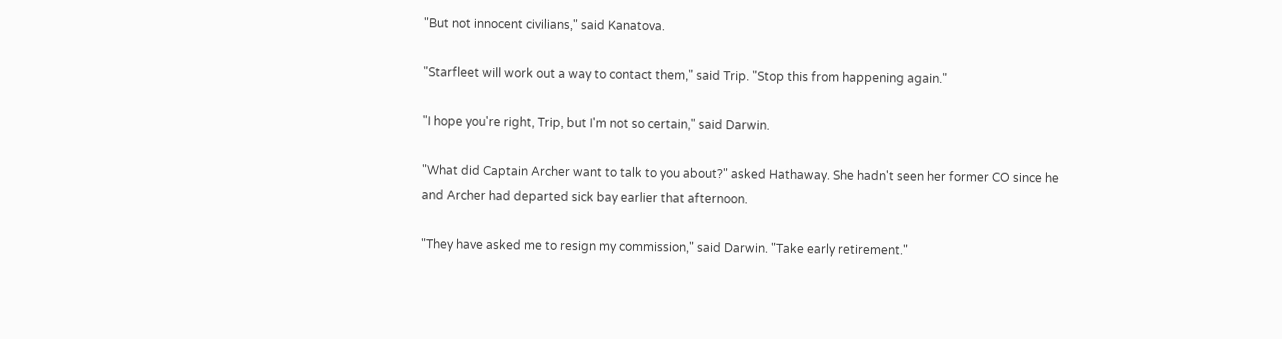"But not innocent civilians," said Kanatova.

"Starfleet will work out a way to contact them," said Trip. "Stop this from happening again."

"I hope you're right, Trip, but I'm not so certain," said Darwin.

"What did Captain Archer want to talk to you about?" asked Hathaway. She hadn't seen her former CO since he and Archer had departed sick bay earlier that afternoon.

"They have asked me to resign my commission," said Darwin. "Take early retirement."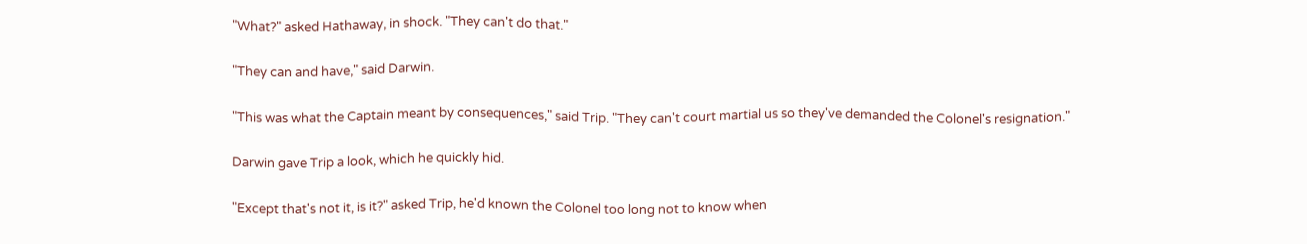"What?" asked Hathaway, in shock. "They can't do that."

"They can and have," said Darwin.

"This was what the Captain meant by consequences," said Trip. "They can't court martial us so they've demanded the Colonel's resignation."

Darwin gave Trip a look, which he quickly hid.

"Except that's not it, is it?" asked Trip, he'd known the Colonel too long not to know when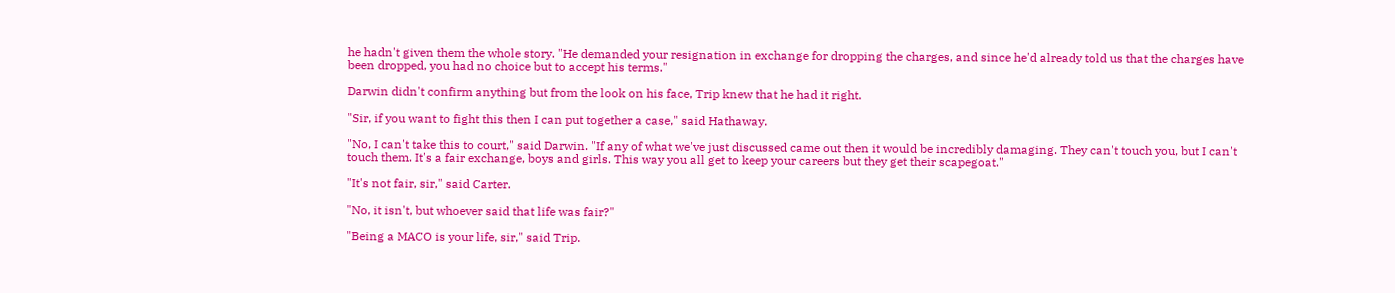he hadn't given them the whole story. "He demanded your resignation in exchange for dropping the charges, and since he'd already told us that the charges have been dropped, you had no choice but to accept his terms."

Darwin didn't confirm anything but from the look on his face, Trip knew that he had it right.

"Sir, if you want to fight this then I can put together a case," said Hathaway.

"No, I can't take this to court," said Darwin. "If any of what we've just discussed came out then it would be incredibly damaging. They can't touch you, but I can't touch them. It's a fair exchange, boys and girls. This way you all get to keep your careers but they get their scapegoat."

"It's not fair, sir," said Carter.

"No, it isn't, but whoever said that life was fair?"

"Being a MACO is your life, sir," said Trip.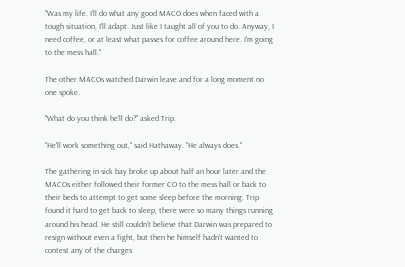"Was my life. I'll do what any good MACO does when faced with a tough situation, I'll adapt. Just like I taught all of you to do. Anyway, I need coffee, or at least what passes for coffee around here. I'm going to the mess hall."

The other MACOs watched Darwin leave and for a long moment no one spoke.

"What do you think he'll do?" asked Trip.

"He'll work something out," said Hathaway. "He always does."

The gathering in sick bay broke up about half an hour later and the MACOs either followed their former CO to the mess hall or back to their beds to attempt to get some sleep before the morning. Trip found it hard to get back to sleep, there were so many things running around his head. He still couldn't believe that Darwin was prepared to resign without even a fight, but then he himself hadn't wanted to contest any of the charges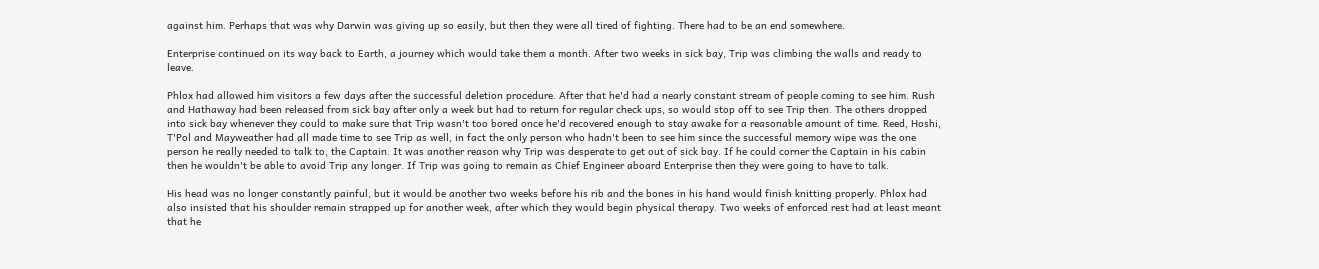against him. Perhaps that was why Darwin was giving up so easily, but then they were all tired of fighting. There had to be an end somewhere.

Enterprise continued on its way back to Earth, a journey which would take them a month. After two weeks in sick bay, Trip was climbing the walls and ready to leave.

Phlox had allowed him visitors a few days after the successful deletion procedure. After that he'd had a nearly constant stream of people coming to see him. Rush and Hathaway had been released from sick bay after only a week but had to return for regular check ups, so would stop off to see Trip then. The others dropped into sick bay whenever they could to make sure that Trip wasn't too bored once he'd recovered enough to stay awake for a reasonable amount of time. Reed, Hoshi, T'Pol and Mayweather had all made time to see Trip as well, in fact the only person who hadn't been to see him since the successful memory wipe was the one person he really needed to talk to, the Captain. It was another reason why Trip was desperate to get out of sick bay. If he could corner the Captain in his cabin then he wouldn't be able to avoid Trip any longer. If Trip was going to remain as Chief Engineer aboard Enterprise then they were going to have to talk.

His head was no longer constantly painful, but it would be another two weeks before his rib and the bones in his hand would finish knitting properly. Phlox had also insisted that his shoulder remain strapped up for another week, after which they would begin physical therapy. Two weeks of enforced rest had at least meant that he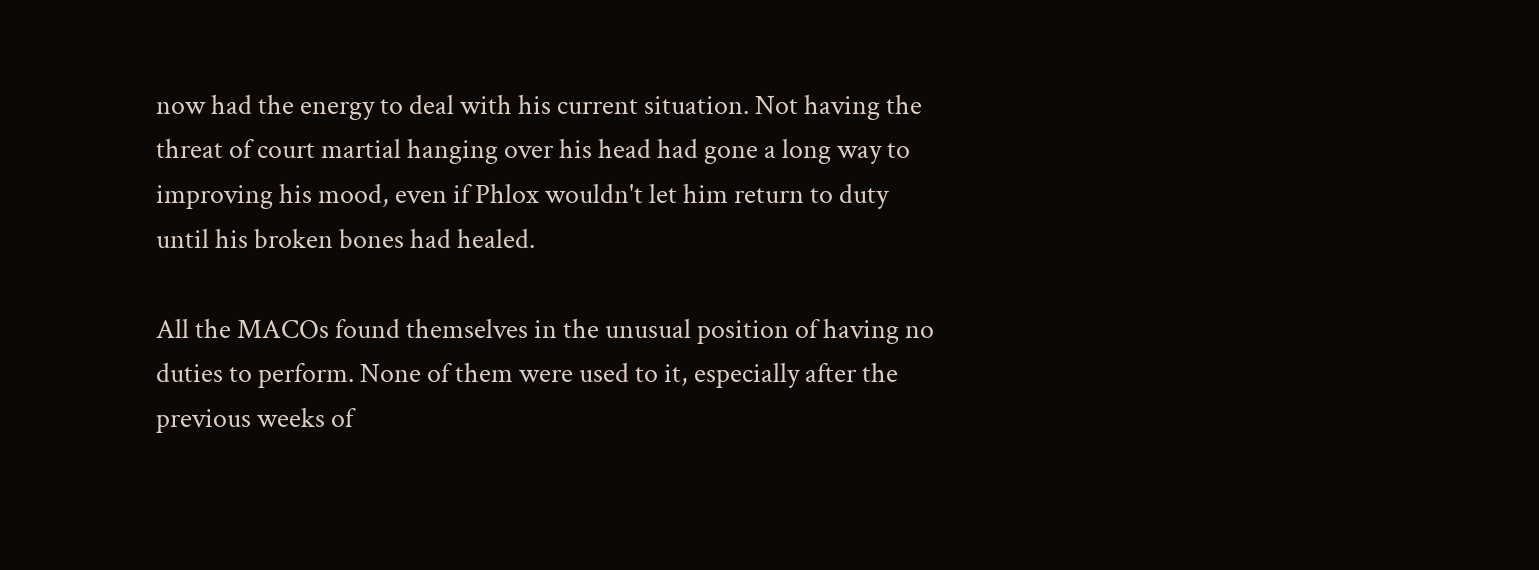now had the energy to deal with his current situation. Not having the threat of court martial hanging over his head had gone a long way to improving his mood, even if Phlox wouldn't let him return to duty until his broken bones had healed.

All the MACOs found themselves in the unusual position of having no duties to perform. None of them were used to it, especially after the previous weeks of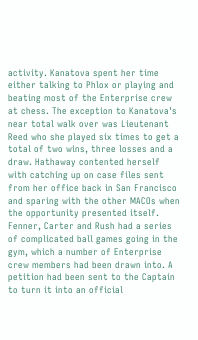activity. Kanatova spent her time either talking to Phlox or playing and beating most of the Enterprise crew at chess. The exception to Kanatova's near total walk over was Lieutenant Reed who she played six times to get a total of two wins, three losses and a draw. Hathaway contented herself with catching up on case files sent from her office back in San Francisco and sparing with the other MACOs when the opportunity presented itself. Fenner, Carter and Rush had a series of complicated ball games going in the gym, which a number of Enterprise crew members had been drawn into. A petition had been sent to the Captain to turn it into an official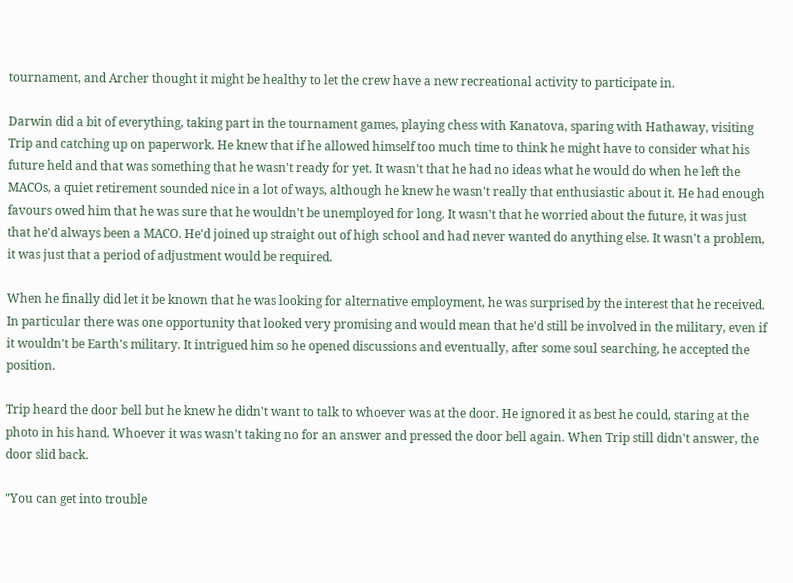tournament, and Archer thought it might be healthy to let the crew have a new recreational activity to participate in.

Darwin did a bit of everything, taking part in the tournament games, playing chess with Kanatova, sparing with Hathaway, visiting Trip and catching up on paperwork. He knew that if he allowed himself too much time to think he might have to consider what his future held and that was something that he wasn't ready for yet. It wasn't that he had no ideas what he would do when he left the MACOs, a quiet retirement sounded nice in a lot of ways, although he knew he wasn't really that enthusiastic about it. He had enough favours owed him that he was sure that he wouldn't be unemployed for long. It wasn't that he worried about the future, it was just that he'd always been a MACO. He'd joined up straight out of high school and had never wanted do anything else. It wasn't a problem, it was just that a period of adjustment would be required.

When he finally did let it be known that he was looking for alternative employment, he was surprised by the interest that he received. In particular there was one opportunity that looked very promising and would mean that he'd still be involved in the military, even if it wouldn't be Earth's military. It intrigued him so he opened discussions and eventually, after some soul searching, he accepted the position.

Trip heard the door bell but he knew he didn't want to talk to whoever was at the door. He ignored it as best he could, staring at the photo in his hand. Whoever it was wasn't taking no for an answer and pressed the door bell again. When Trip still didn't answer, the door slid back.

"You can get into trouble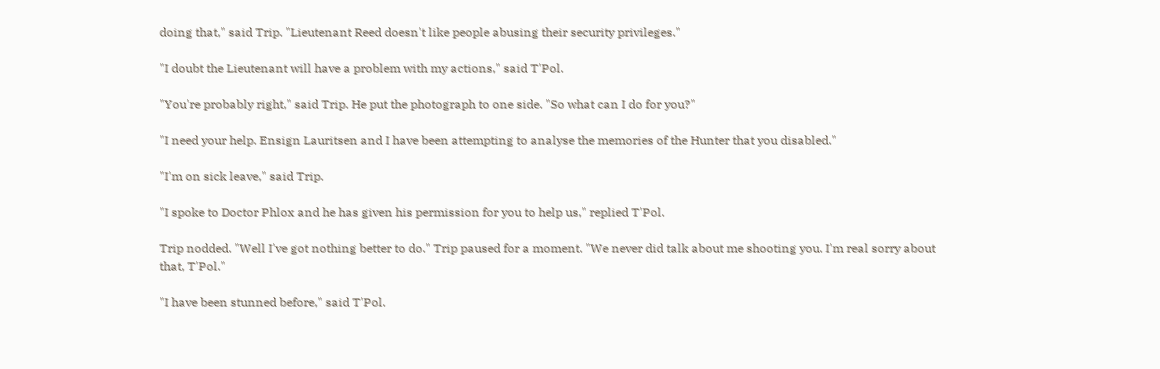doing that," said Trip. "Lieutenant Reed doesn't like people abusing their security privileges."

"I doubt the Lieutenant will have a problem with my actions," said T'Pol.

"You're probably right," said Trip. He put the photograph to one side. "So what can I do for you?"

"I need your help. Ensign Lauritsen and I have been attempting to analyse the memories of the Hunter that you disabled."

"I'm on sick leave," said Trip.

"I spoke to Doctor Phlox and he has given his permission for you to help us," replied T'Pol.

Trip nodded. "Well I've got nothing better to do." Trip paused for a moment. "We never did talk about me shooting you. I'm real sorry about that, T'Pol."

"I have been stunned before," said T'Pol.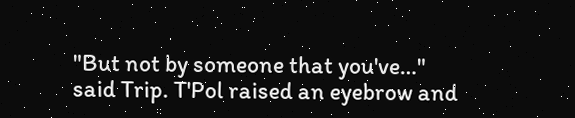"But not by someone that you've…" said Trip. T'Pol raised an eyebrow and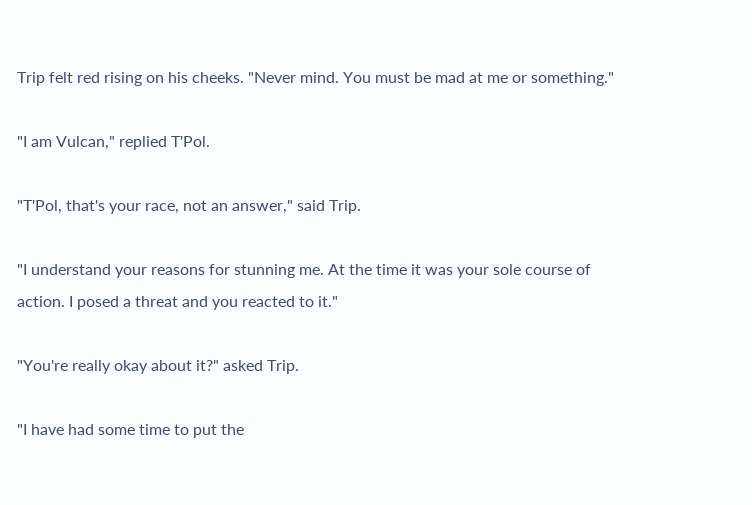Trip felt red rising on his cheeks. "Never mind. You must be mad at me or something."

"I am Vulcan," replied T'Pol.

"T'Pol, that's your race, not an answer," said Trip.

"I understand your reasons for stunning me. At the time it was your sole course of action. I posed a threat and you reacted to it."

"You're really okay about it?" asked Trip.

"I have had some time to put the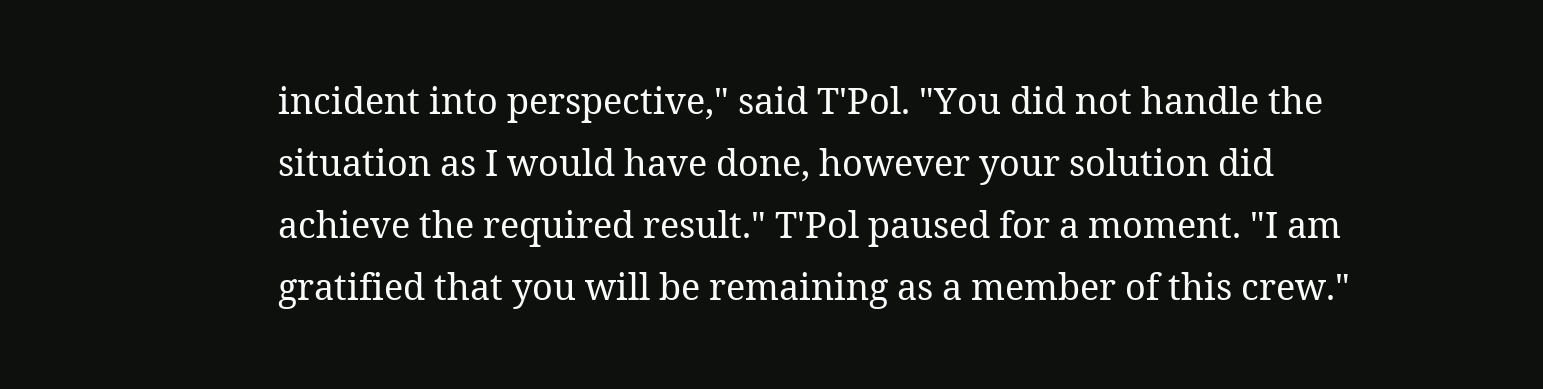incident into perspective," said T'Pol. "You did not handle the situation as I would have done, however your solution did achieve the required result." T'Pol paused for a moment. "I am gratified that you will be remaining as a member of this crew."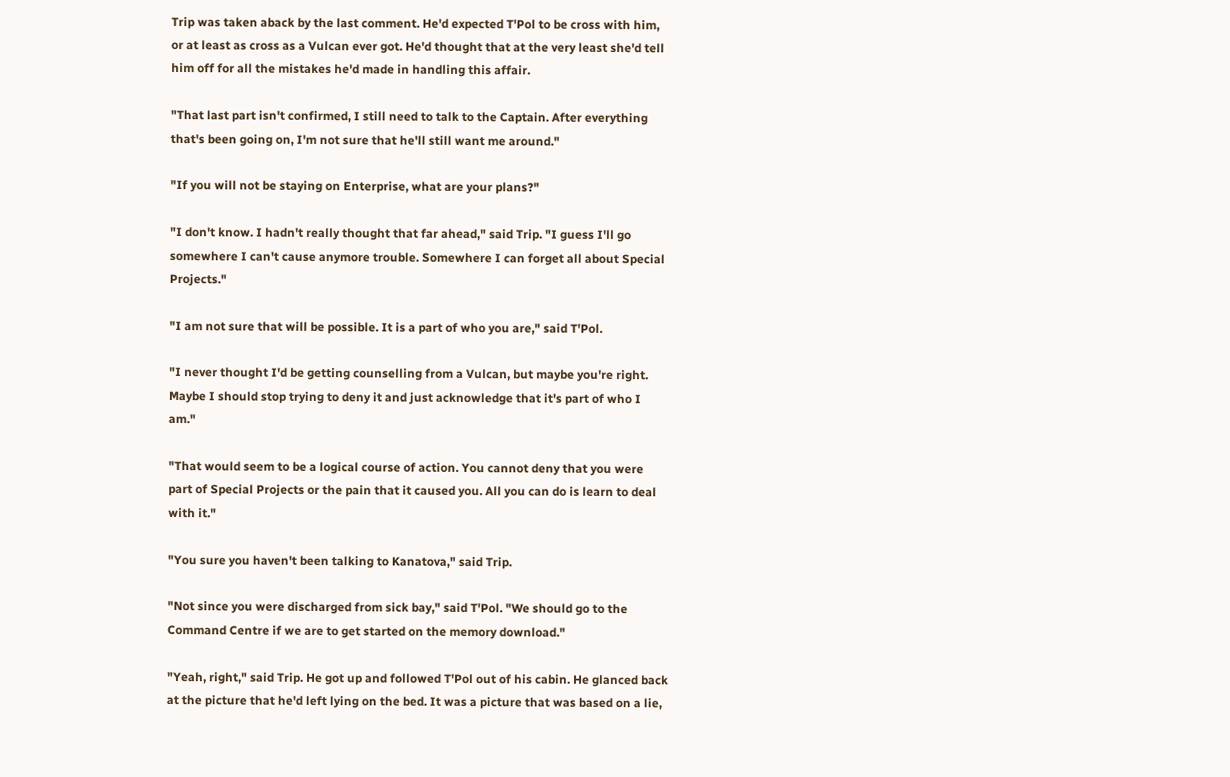Trip was taken aback by the last comment. He'd expected T'Pol to be cross with him, or at least as cross as a Vulcan ever got. He'd thought that at the very least she'd tell him off for all the mistakes he'd made in handling this affair.

"That last part isn't confirmed, I still need to talk to the Captain. After everything that's been going on, I'm not sure that he'll still want me around."

"If you will not be staying on Enterprise, what are your plans?"

"I don't know. I hadn't really thought that far ahead," said Trip. "I guess I'll go somewhere I can't cause anymore trouble. Somewhere I can forget all about Special Projects."

"I am not sure that will be possible. It is a part of who you are," said T'Pol.

"I never thought I'd be getting counselling from a Vulcan, but maybe you're right. Maybe I should stop trying to deny it and just acknowledge that it's part of who I am."

"That would seem to be a logical course of action. You cannot deny that you were part of Special Projects or the pain that it caused you. All you can do is learn to deal with it."

"You sure you haven't been talking to Kanatova," said Trip.

"Not since you were discharged from sick bay," said T'Pol. "We should go to the Command Centre if we are to get started on the memory download."

"Yeah, right," said Trip. He got up and followed T'Pol out of his cabin. He glanced back at the picture that he'd left lying on the bed. It was a picture that was based on a lie,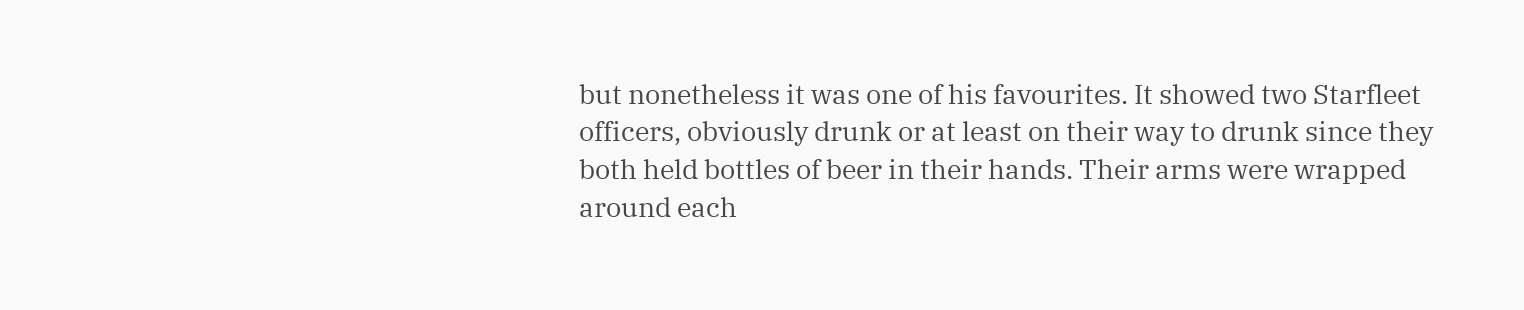but nonetheless it was one of his favourites. It showed two Starfleet officers, obviously drunk or at least on their way to drunk since they both held bottles of beer in their hands. Their arms were wrapped around each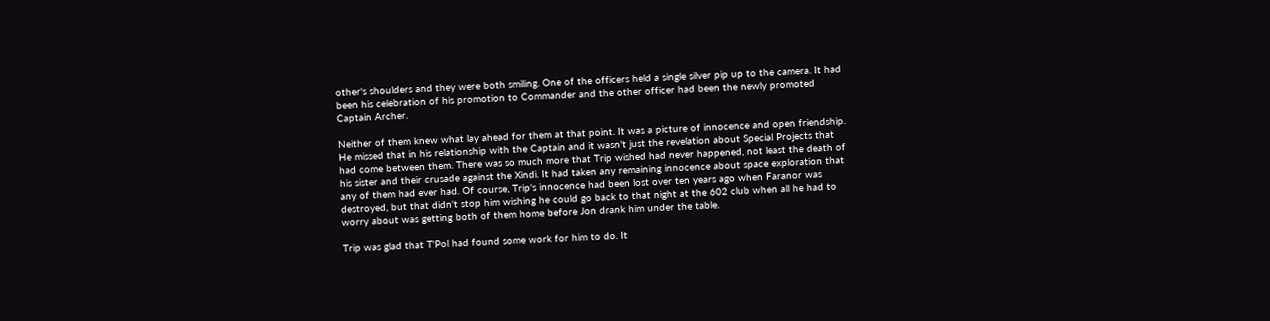other's shoulders and they were both smiling. One of the officers held a single silver pip up to the camera. It had been his celebration of his promotion to Commander and the other officer had been the newly promoted Captain Archer.

Neither of them knew what lay ahead for them at that point. It was a picture of innocence and open friendship. He missed that in his relationship with the Captain and it wasn't just the revelation about Special Projects that had come between them. There was so much more that Trip wished had never happened, not least the death of his sister and their crusade against the Xindi. It had taken any remaining innocence about space exploration that any of them had ever had. Of course, Trip's innocence had been lost over ten years ago when Faranor was destroyed, but that didn't stop him wishing he could go back to that night at the 602 club when all he had to worry about was getting both of them home before Jon drank him under the table.

Trip was glad that T'Pol had found some work for him to do. It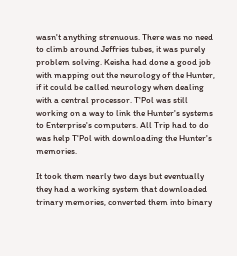wasn't anything strenuous. There was no need to climb around Jeffries tubes, it was purely problem solving. Keisha had done a good job with mapping out the neurology of the Hunter, if it could be called neurology when dealing with a central processor. T'Pol was still working on a way to link the Hunter's systems to Enterprise's computers. All Trip had to do was help T'Pol with downloading the Hunter's memories.

It took them nearly two days but eventually they had a working system that downloaded trinary memories, converted them into binary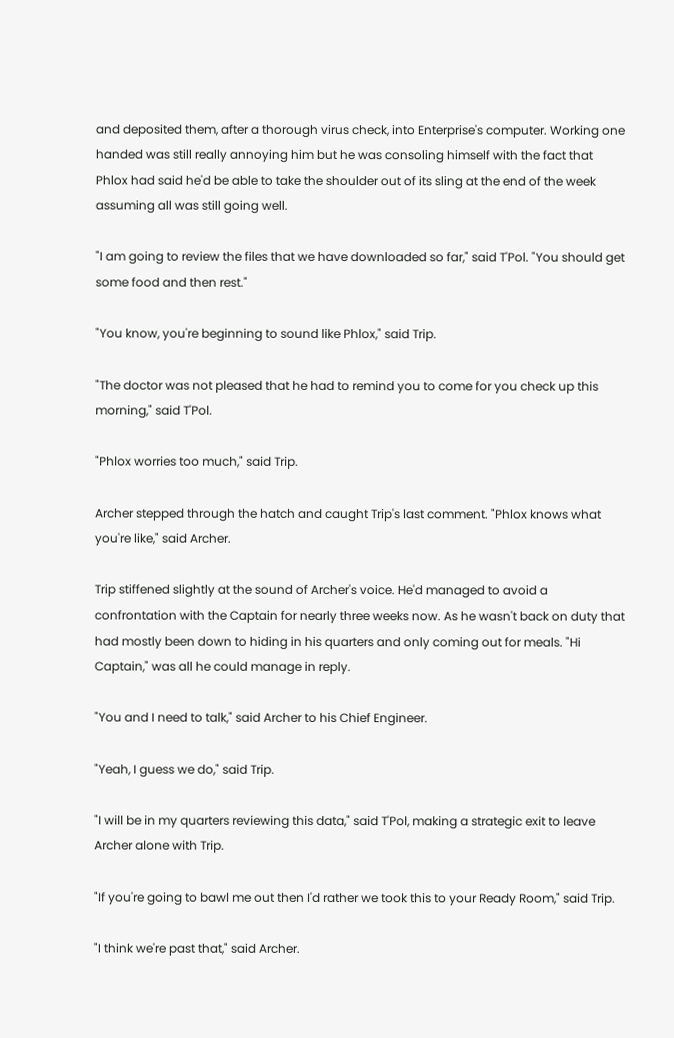and deposited them, after a thorough virus check, into Enterprise's computer. Working one handed was still really annoying him but he was consoling himself with the fact that Phlox had said he'd be able to take the shoulder out of its sling at the end of the week assuming all was still going well.

"I am going to review the files that we have downloaded so far," said T'Pol. "You should get some food and then rest."

"You know, you're beginning to sound like Phlox," said Trip.

"The doctor was not pleased that he had to remind you to come for you check up this morning," said T'Pol.

"Phlox worries too much," said Trip.

Archer stepped through the hatch and caught Trip's last comment. "Phlox knows what you're like," said Archer.

Trip stiffened slightly at the sound of Archer's voice. He'd managed to avoid a confrontation with the Captain for nearly three weeks now. As he wasn't back on duty that had mostly been down to hiding in his quarters and only coming out for meals. "Hi Captain," was all he could manage in reply.

"You and I need to talk," said Archer to his Chief Engineer.

"Yeah, I guess we do," said Trip.

"I will be in my quarters reviewing this data," said T'Pol, making a strategic exit to leave Archer alone with Trip.

"If you're going to bawl me out then I'd rather we took this to your Ready Room," said Trip.

"I think we're past that," said Archer.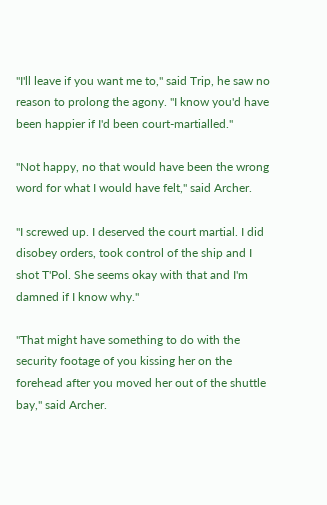"I'll leave if you want me to," said Trip, he saw no reason to prolong the agony. "I know you'd have been happier if I'd been court-martialled."

"Not happy, no that would have been the wrong word for what I would have felt," said Archer.

"I screwed up. I deserved the court martial. I did disobey orders, took control of the ship and I shot T'Pol. She seems okay with that and I'm damned if I know why."

"That might have something to do with the security footage of you kissing her on the forehead after you moved her out of the shuttle bay," said Archer.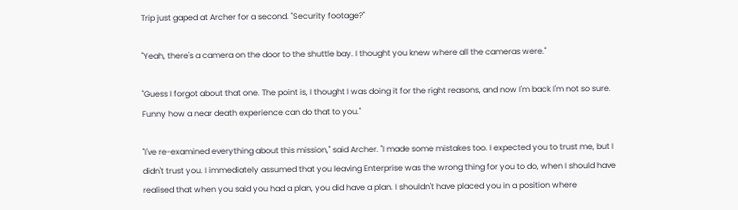Trip just gaped at Archer for a second. "Security footage?"

"Yeah, there's a camera on the door to the shuttle bay. I thought you knew where all the cameras were."

"Guess I forgot about that one. The point is, I thought I was doing it for the right reasons, and now I'm back I'm not so sure. Funny how a near death experience can do that to you."

"I've re-examined everything about this mission," said Archer. "I made some mistakes too. I expected you to trust me, but I didn't trust you. I immediately assumed that you leaving Enterprise was the wrong thing for you to do, when I should have realised that when you said you had a plan, you did have a plan. I shouldn't have placed you in a position where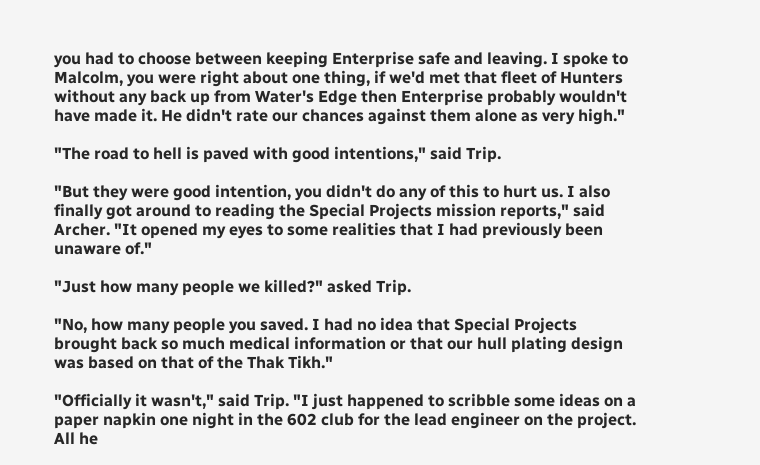you had to choose between keeping Enterprise safe and leaving. I spoke to Malcolm, you were right about one thing, if we'd met that fleet of Hunters without any back up from Water's Edge then Enterprise probably wouldn't have made it. He didn't rate our chances against them alone as very high."

"The road to hell is paved with good intentions," said Trip.

"But they were good intention, you didn't do any of this to hurt us. I also finally got around to reading the Special Projects mission reports," said Archer. "It opened my eyes to some realities that I had previously been unaware of."

"Just how many people we killed?" asked Trip.

"No, how many people you saved. I had no idea that Special Projects brought back so much medical information or that our hull plating design was based on that of the Thak Tikh."

"Officially it wasn't," said Trip. "I just happened to scribble some ideas on a paper napkin one night in the 602 club for the lead engineer on the project. All he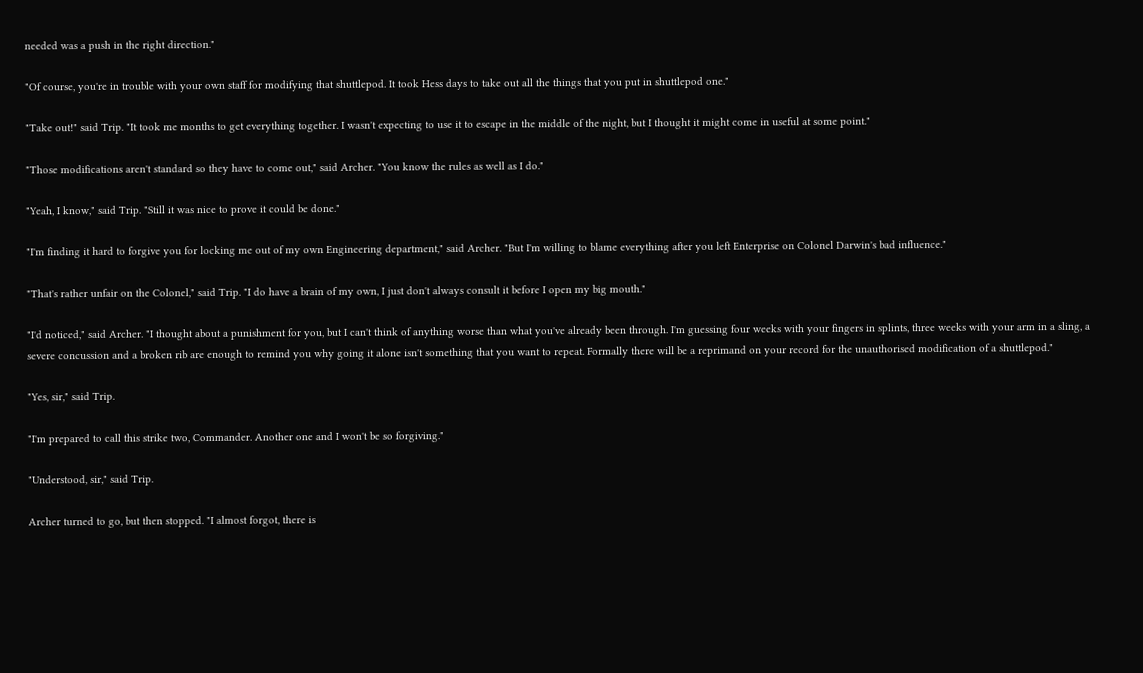needed was a push in the right direction."

"Of course, you're in trouble with your own staff for modifying that shuttlepod. It took Hess days to take out all the things that you put in shuttlepod one."

"Take out!" said Trip. "It took me months to get everything together. I wasn't expecting to use it to escape in the middle of the night, but I thought it might come in useful at some point."

"Those modifications aren't standard so they have to come out," said Archer. "You know the rules as well as I do."

"Yeah, I know," said Trip. "Still it was nice to prove it could be done."

"I'm finding it hard to forgive you for locking me out of my own Engineering department," said Archer. "But I'm willing to blame everything after you left Enterprise on Colonel Darwin's bad influence."

"That's rather unfair on the Colonel," said Trip. "I do have a brain of my own, I just don't always consult it before I open my big mouth."

"I'd noticed," said Archer. "I thought about a punishment for you, but I can't think of anything worse than what you've already been through. I'm guessing four weeks with your fingers in splints, three weeks with your arm in a sling, a severe concussion and a broken rib are enough to remind you why going it alone isn't something that you want to repeat. Formally there will be a reprimand on your record for the unauthorised modification of a shuttlepod."

"Yes, sir," said Trip.

"I'm prepared to call this strike two, Commander. Another one and I won't be so forgiving."

"Understood, sir," said Trip.

Archer turned to go, but then stopped. "I almost forgot, there is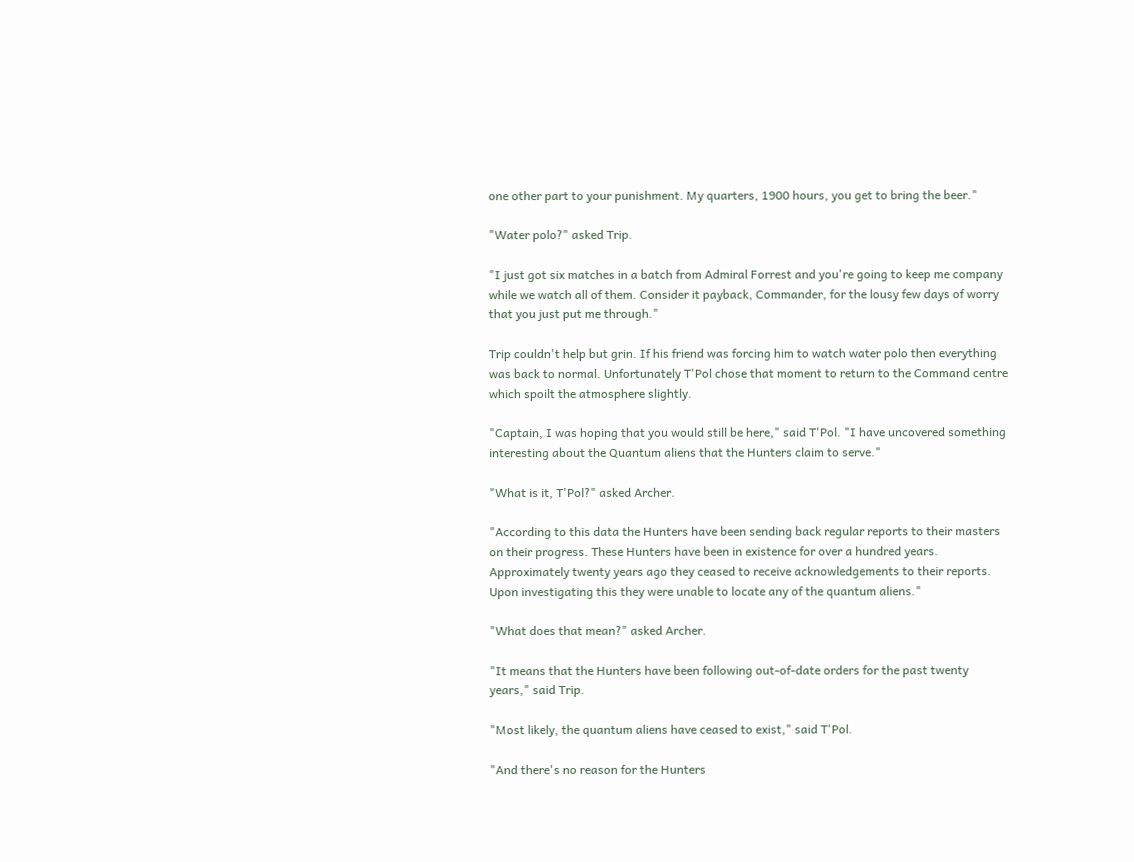one other part to your punishment. My quarters, 1900 hours, you get to bring the beer."

"Water polo?" asked Trip.

"I just got six matches in a batch from Admiral Forrest and you're going to keep me company while we watch all of them. Consider it payback, Commander, for the lousy few days of worry that you just put me through."

Trip couldn't help but grin. If his friend was forcing him to watch water polo then everything was back to normal. Unfortunately T'Pol chose that moment to return to the Command centre which spoilt the atmosphere slightly.

"Captain, I was hoping that you would still be here," said T'Pol. "I have uncovered something interesting about the Quantum aliens that the Hunters claim to serve."

"What is it, T'Pol?" asked Archer.

"According to this data the Hunters have been sending back regular reports to their masters on their progress. These Hunters have been in existence for over a hundred years. Approximately twenty years ago they ceased to receive acknowledgements to their reports. Upon investigating this they were unable to locate any of the quantum aliens."

"What does that mean?" asked Archer.

"It means that the Hunters have been following out-of-date orders for the past twenty years," said Trip.

"Most likely, the quantum aliens have ceased to exist," said T'Pol.

"And there's no reason for the Hunters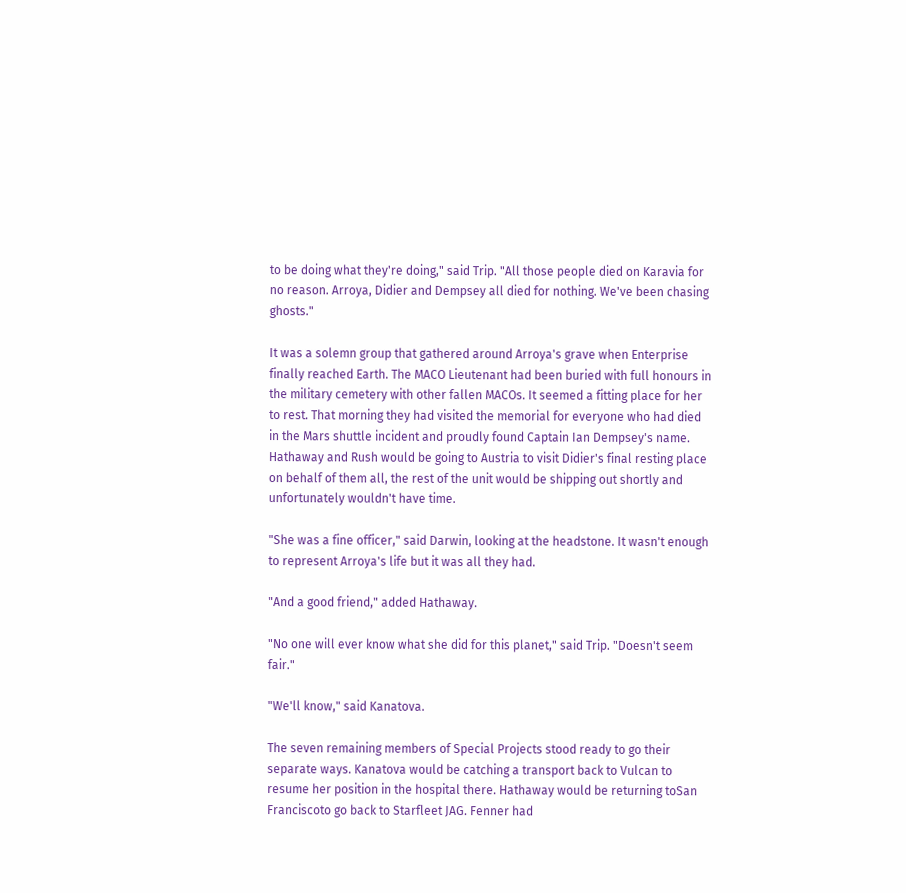to be doing what they're doing," said Trip. "All those people died on Karavia for no reason. Arroya, Didier and Dempsey all died for nothing. We've been chasing ghosts."

It was a solemn group that gathered around Arroya's grave when Enterprise finally reached Earth. The MACO Lieutenant had been buried with full honours in the military cemetery with other fallen MACOs. It seemed a fitting place for her to rest. That morning they had visited the memorial for everyone who had died in the Mars shuttle incident and proudly found Captain Ian Dempsey's name. Hathaway and Rush would be going to Austria to visit Didier's final resting place on behalf of them all, the rest of the unit would be shipping out shortly and unfortunately wouldn't have time.

"She was a fine officer," said Darwin, looking at the headstone. It wasn't enough to represent Arroya's life but it was all they had.

"And a good friend," added Hathaway.

"No one will ever know what she did for this planet," said Trip. "Doesn't seem fair."

"We'll know," said Kanatova.

The seven remaining members of Special Projects stood ready to go their separate ways. Kanatova would be catching a transport back to Vulcan to resume her position in the hospital there. Hathaway would be returning toSan Franciscoto go back to Starfleet JAG. Fenner had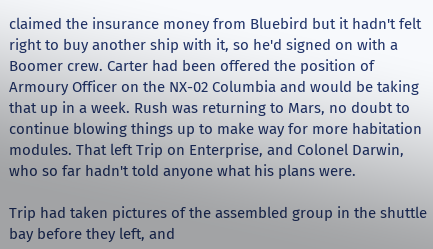claimed the insurance money from Bluebird but it hadn't felt right to buy another ship with it, so he'd signed on with a Boomer crew. Carter had been offered the position of Armoury Officer on the NX-02 Columbia and would be taking that up in a week. Rush was returning to Mars, no doubt to continue blowing things up to make way for more habitation modules. That left Trip on Enterprise, and Colonel Darwin, who so far hadn't told anyone what his plans were.

Trip had taken pictures of the assembled group in the shuttle bay before they left, and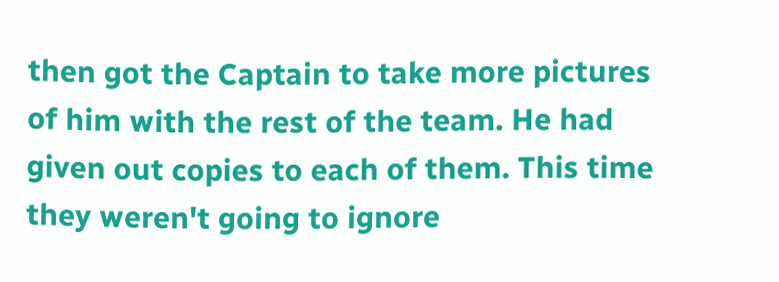then got the Captain to take more pictures of him with the rest of the team. He had given out copies to each of them. This time they weren't going to ignore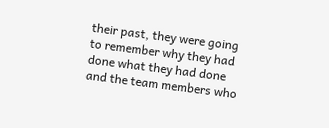their past, they were going to remember why they had done what they had done and the team members who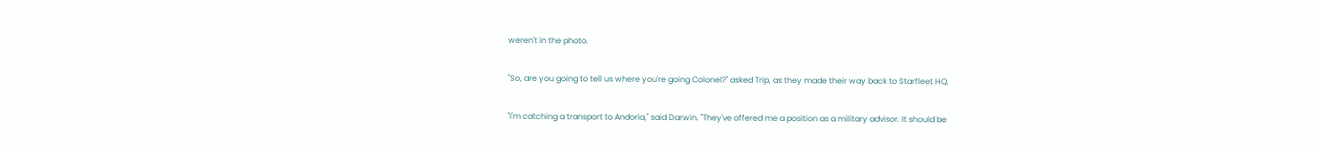weren't in the photo.

"So, are you going to tell us where you're going Colonel?" asked Trip, as they made their way back to Starfleet HQ.

"I'm catching a transport to Andoria," said Darwin. "They've offered me a position as a military advisor. It should be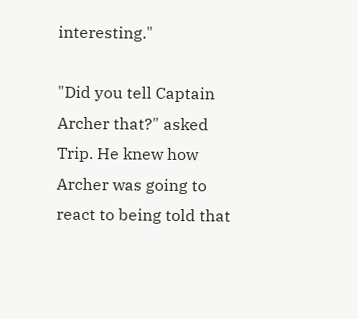interesting."

"Did you tell Captain Archer that?" asked Trip. He knew how Archer was going to react to being told that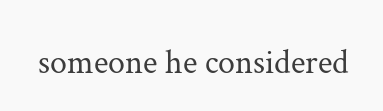someone he considered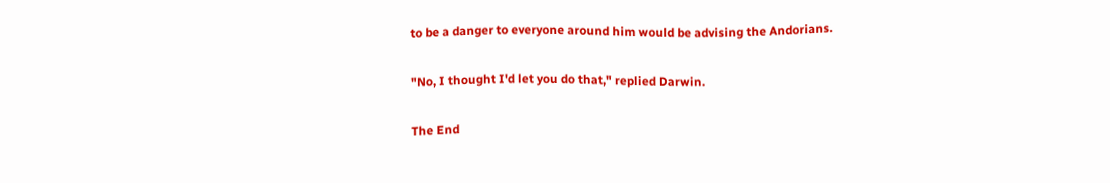to be a danger to everyone around him would be advising the Andorians.

"No, I thought I'd let you do that," replied Darwin.

The End